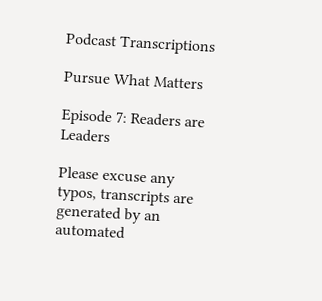Podcast Transcriptions

Pursue What Matters

Episode 7: Readers are Leaders

Please excuse any typos, transcripts are generated by an automated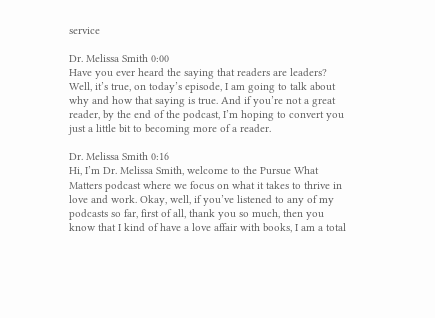service

Dr. Melissa Smith 0:00
Have you ever heard the saying that readers are leaders? Well, it’s true, on today’s episode, I am going to talk about why and how that saying is true. And if you’re not a great reader, by the end of the podcast, I’m hoping to convert you just a little bit to becoming more of a reader.

Dr. Melissa Smith 0:16
Hi, I’m Dr. Melissa Smith, welcome to the Pursue What Matters podcast where we focus on what it takes to thrive in love and work. Okay, well, if you’ve listened to any of my podcasts so far, first of all, thank you so much, then you know that I kind of have a love affair with books, I am a total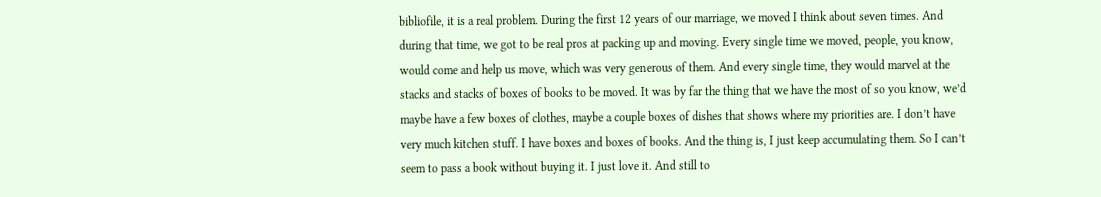bibliofile, it is a real problem. During the first 12 years of our marriage, we moved I think about seven times. And during that time, we got to be real pros at packing up and moving. Every single time we moved, people, you know, would come and help us move, which was very generous of them. And every single time, they would marvel at the stacks and stacks of boxes of books to be moved. It was by far the thing that we have the most of so you know, we’d maybe have a few boxes of clothes, maybe a couple boxes of dishes that shows where my priorities are. I don’t have very much kitchen stuff. I have boxes and boxes of books. And the thing is, I just keep accumulating them. So I can’t seem to pass a book without buying it. I just love it. And still to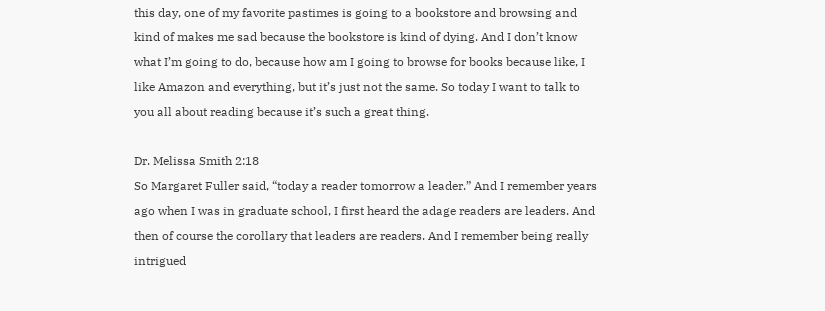this day, one of my favorite pastimes is going to a bookstore and browsing and kind of makes me sad because the bookstore is kind of dying. And I don’t know what I’m going to do, because how am I going to browse for books because like, I like Amazon and everything, but it’s just not the same. So today I want to talk to you all about reading because it’s such a great thing.

Dr. Melissa Smith 2:18
So Margaret Fuller said, “today a reader tomorrow a leader.” And I remember years ago when I was in graduate school, I first heard the adage readers are leaders. And then of course the corollary that leaders are readers. And I remember being really intrigued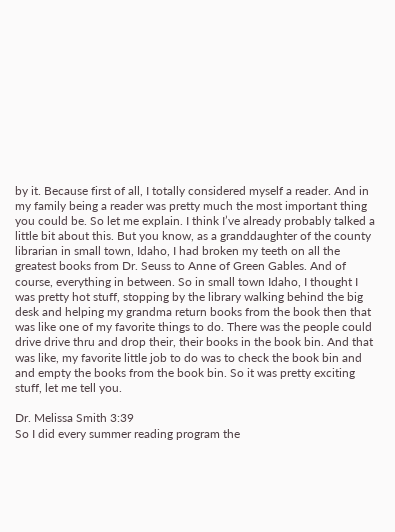by it. Because first of all, I totally considered myself a reader. And in my family being a reader was pretty much the most important thing you could be. So let me explain. I think I’ve already probably talked a little bit about this. But you know, as a granddaughter of the county librarian in small town, Idaho, I had broken my teeth on all the greatest books from Dr. Seuss to Anne of Green Gables. And of course, everything in between. So in small town Idaho, I thought I was pretty hot stuff, stopping by the library walking behind the big desk and helping my grandma return books from the book then that was like one of my favorite things to do. There was the people could drive drive thru and drop their, their books in the book bin. And that was like, my favorite little job to do was to check the book bin and and empty the books from the book bin. So it was pretty exciting stuff, let me tell you.

Dr. Melissa Smith 3:39
So I did every summer reading program the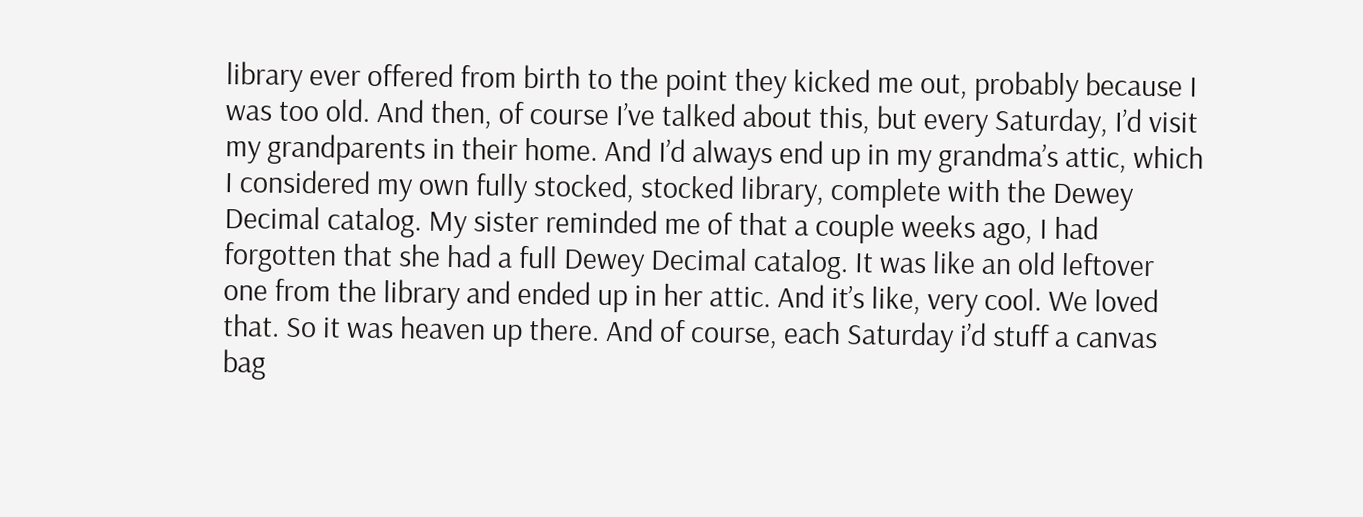library ever offered from birth to the point they kicked me out, probably because I was too old. And then, of course I’ve talked about this, but every Saturday, I’d visit my grandparents in their home. And I’d always end up in my grandma’s attic, which I considered my own fully stocked, stocked library, complete with the Dewey Decimal catalog. My sister reminded me of that a couple weeks ago, I had forgotten that she had a full Dewey Decimal catalog. It was like an old leftover one from the library and ended up in her attic. And it’s like, very cool. We loved that. So it was heaven up there. And of course, each Saturday i’d stuff a canvas bag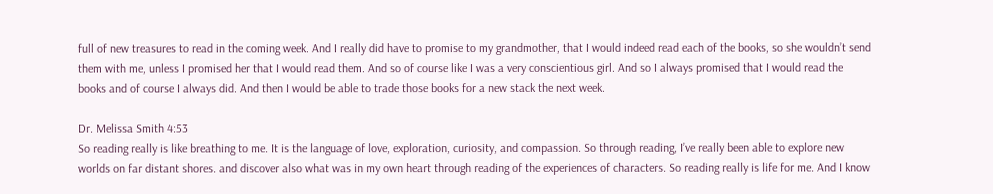full of new treasures to read in the coming week. And I really did have to promise to my grandmother, that I would indeed read each of the books, so she wouldn’t send them with me, unless I promised her that I would read them. And so of course like I was a very conscientious girl. And so I always promised that I would read the books and of course I always did. And then I would be able to trade those books for a new stack the next week.

Dr. Melissa Smith 4:53
So reading really is like breathing to me. It is the language of love, exploration, curiosity, and compassion. So through reading, I’ve really been able to explore new worlds on far distant shores. and discover also what was in my own heart through reading of the experiences of characters. So reading really is life for me. And I know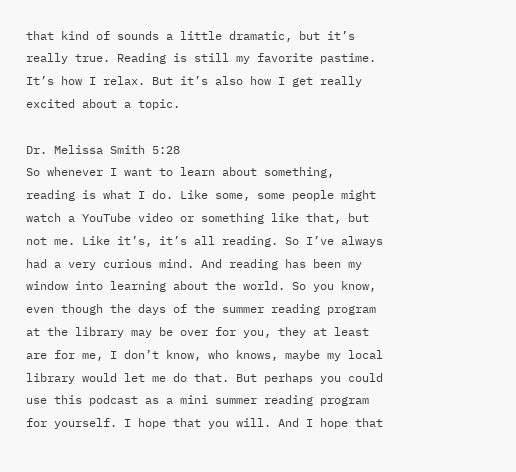that kind of sounds a little dramatic, but it’s really true. Reading is still my favorite pastime. It’s how I relax. But it’s also how I get really excited about a topic.

Dr. Melissa Smith 5:28
So whenever I want to learn about something, reading is what I do. Like some, some people might watch a YouTube video or something like that, but not me. Like it’s, it’s all reading. So I’ve always had a very curious mind. And reading has been my window into learning about the world. So you know, even though the days of the summer reading program at the library may be over for you, they at least are for me, I don’t know, who knows, maybe my local library would let me do that. But perhaps you could use this podcast as a mini summer reading program for yourself. I hope that you will. And I hope that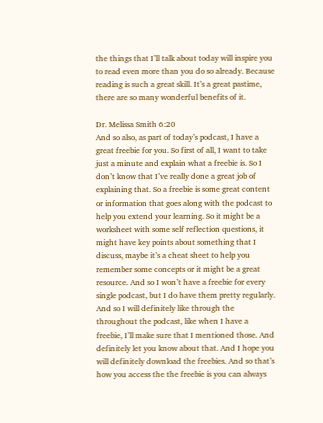the things that I’ll talk about today will inspire you to read even more than you do so already. Because reading is such a great skill. It’s a great pastime, there are so many wonderful benefits of it.

Dr. Melissa Smith 6:20
And so also, as part of today’s podcast, I have a great freebie for you. So first of all, I want to take just a minute and explain what a freebie is. So I don’t know that I’ve really done a great job of explaining that. So a freebie is some great content or information that goes along with the podcast to help you extend your learning. So it might be a worksheet with some self reflection questions, it might have key points about something that I discuss, maybe it’s a cheat sheet to help you remember some concepts or it might be a great resource. And so I won’t have a freebie for every single podcast, but I do have them pretty regularly. And so I will definitely like through the throughout the podcast, like when I have a freebie, I’ll make sure that I mentioned those. And definitely let you know about that. And I hope you will definitely download the freebies. And so that’s how you access the the freebie is you can always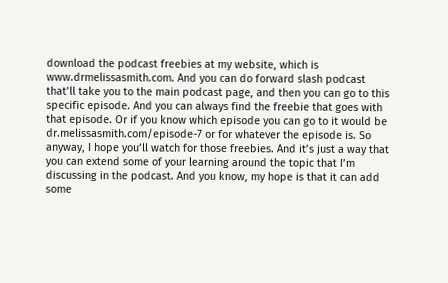download the podcast freebies at my website, which is www.drmelissasmith.com. And you can do forward slash podcast that’ll take you to the main podcast page, and then you can go to this specific episode. And you can always find the freebie that goes with that episode. Or if you know which episode you can go to it would be dr.melissasmith.com/episode-7 or for whatever the episode is. So anyway, I hope you’ll watch for those freebies. And it’s just a way that you can extend some of your learning around the topic that I’m discussing in the podcast. And you know, my hope is that it can add some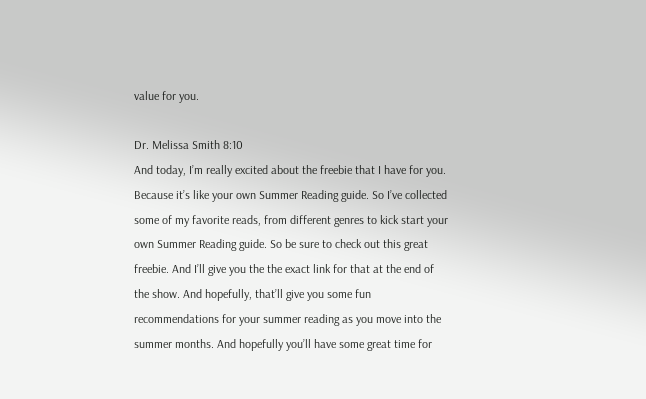value for you.

Dr. Melissa Smith 8:10
And today, I’m really excited about the freebie that I have for you. Because it’s like your own Summer Reading guide. So I’ve collected some of my favorite reads, from different genres to kick start your own Summer Reading guide. So be sure to check out this great freebie. And I’ll give you the the exact link for that at the end of the show. And hopefully, that’ll give you some fun recommendations for your summer reading as you move into the summer months. And hopefully you’ll have some great time for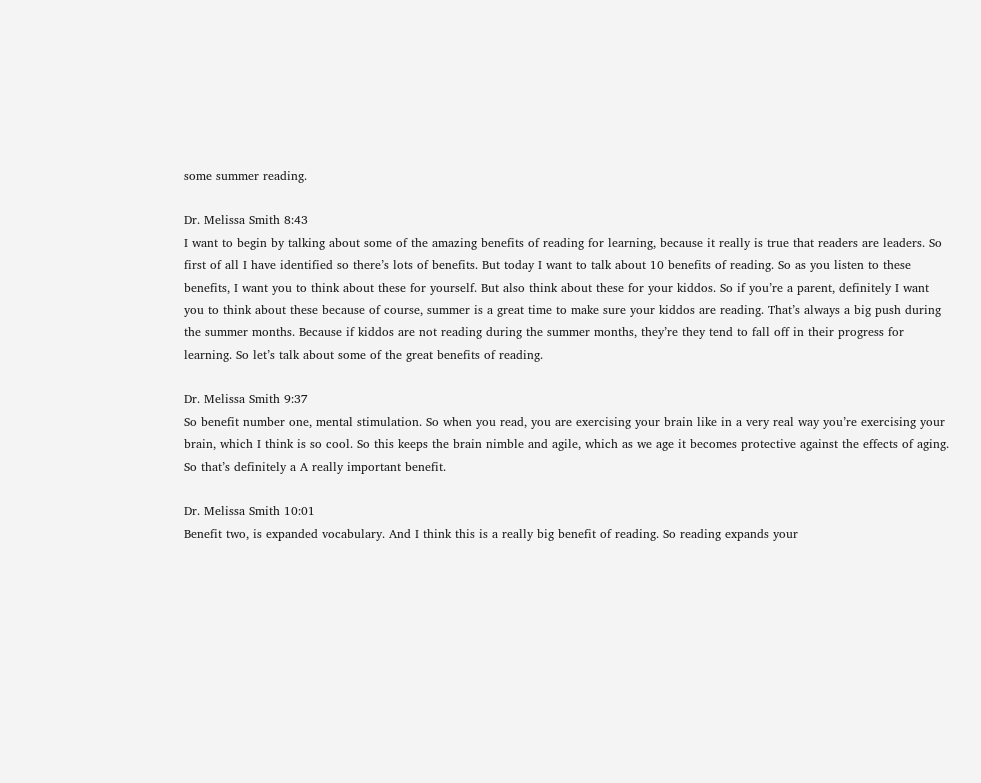some summer reading.

Dr. Melissa Smith 8:43
I want to begin by talking about some of the amazing benefits of reading for learning, because it really is true that readers are leaders. So first of all I have identified so there’s lots of benefits. But today I want to talk about 10 benefits of reading. So as you listen to these benefits, I want you to think about these for yourself. But also think about these for your kiddos. So if you’re a parent, definitely I want you to think about these because of course, summer is a great time to make sure your kiddos are reading. That’s always a big push during the summer months. Because if kiddos are not reading during the summer months, they’re they tend to fall off in their progress for learning. So let’s talk about some of the great benefits of reading.

Dr. Melissa Smith 9:37
So benefit number one, mental stimulation. So when you read, you are exercising your brain like in a very real way you’re exercising your brain, which I think is so cool. So this keeps the brain nimble and agile, which as we age it becomes protective against the effects of aging. So that’s definitely a A really important benefit.

Dr. Melissa Smith 10:01
Benefit two, is expanded vocabulary. And I think this is a really big benefit of reading. So reading expands your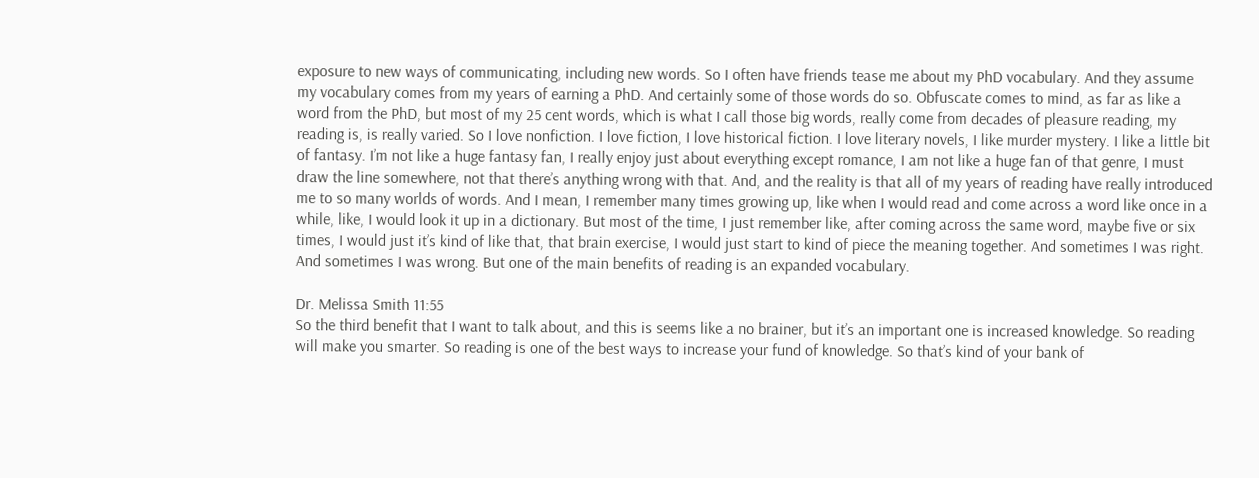exposure to new ways of communicating, including new words. So I often have friends tease me about my PhD vocabulary. And they assume my vocabulary comes from my years of earning a PhD. And certainly some of those words do so. Obfuscate comes to mind, as far as like a word from the PhD, but most of my 25 cent words, which is what I call those big words, really come from decades of pleasure reading, my reading is, is really varied. So I love nonfiction. I love fiction, I love historical fiction. I love literary novels, I like murder mystery. I like a little bit of fantasy. I’m not like a huge fantasy fan, I really enjoy just about everything except romance, I am not like a huge fan of that genre, I must draw the line somewhere, not that there’s anything wrong with that. And, and the reality is that all of my years of reading have really introduced me to so many worlds of words. And I mean, I remember many times growing up, like when I would read and come across a word like once in a while, like, I would look it up in a dictionary. But most of the time, I just remember like, after coming across the same word, maybe five or six times, I would just it’s kind of like that, that brain exercise, I would just start to kind of piece the meaning together. And sometimes I was right. And sometimes I was wrong. But one of the main benefits of reading is an expanded vocabulary.

Dr. Melissa Smith 11:55
So the third benefit that I want to talk about, and this is seems like a no brainer, but it’s an important one is increased knowledge. So reading will make you smarter. So reading is one of the best ways to increase your fund of knowledge. So that’s kind of your bank of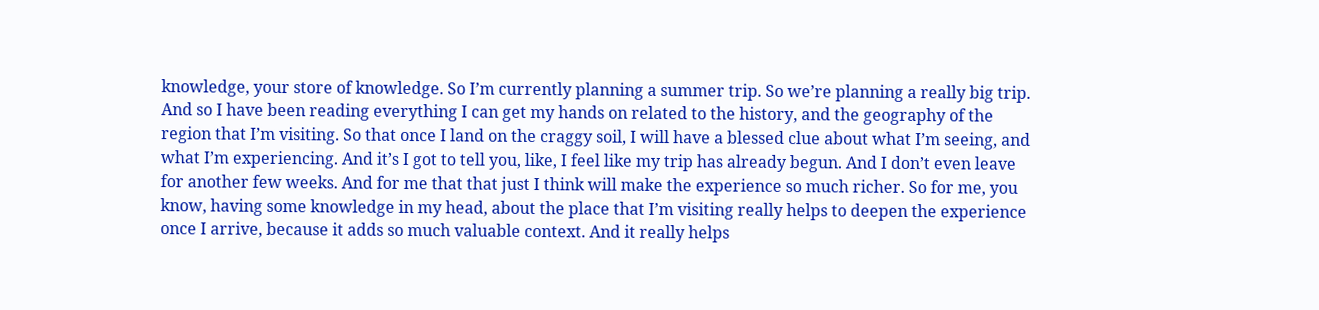knowledge, your store of knowledge. So I’m currently planning a summer trip. So we’re planning a really big trip. And so I have been reading everything I can get my hands on related to the history, and the geography of the region that I’m visiting. So that once I land on the craggy soil, I will have a blessed clue about what I’m seeing, and what I’m experiencing. And it’s I got to tell you, like, I feel like my trip has already begun. And I don’t even leave for another few weeks. And for me that that just I think will make the experience so much richer. So for me, you know, having some knowledge in my head, about the place that I’m visiting really helps to deepen the experience once I arrive, because it adds so much valuable context. And it really helps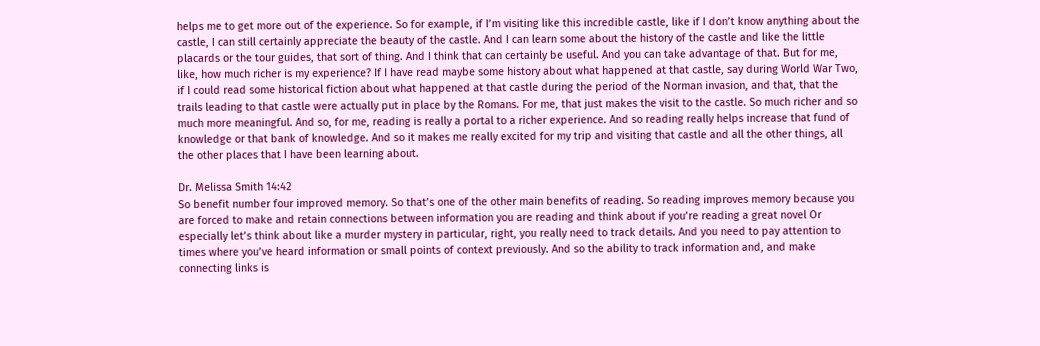helps me to get more out of the experience. So for example, if I’m visiting like this incredible castle, like if I don’t know anything about the castle, I can still certainly appreciate the beauty of the castle. And I can learn some about the history of the castle and like the little placards or the tour guides, that sort of thing. And I think that can certainly be useful. And you can take advantage of that. But for me, like, how much richer is my experience? If I have read maybe some history about what happened at that castle, say during World War Two, if I could read some historical fiction about what happened at that castle during the period of the Norman invasion, and that, that the trails leading to that castle were actually put in place by the Romans. For me, that just makes the visit to the castle. So much richer and so much more meaningful. And so, for me, reading is really a portal to a richer experience. And so reading really helps increase that fund of knowledge or that bank of knowledge. And so it makes me really excited for my trip and visiting that castle and all the other things, all the other places that I have been learning about.

Dr. Melissa Smith 14:42
So benefit number four improved memory. So that’s one of the other main benefits of reading. So reading improves memory because you are forced to make and retain connections between information you are reading and think about if you’re reading a great novel Or especially let’s think about like a murder mystery in particular, right, you really need to track details. And you need to pay attention to times where you’ve heard information or small points of context previously. And so the ability to track information and, and make connecting links is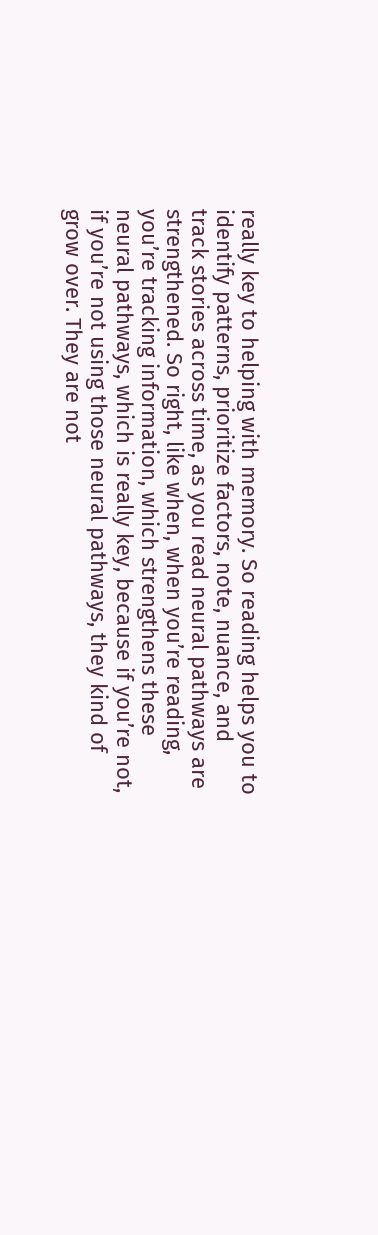really key to helping with memory. So reading helps you to identify patterns, prioritize factors, note, nuance, and track stories across time, as you read neural pathways are strengthened. So right, like when, when you’re reading, you’re tracking information, which strengthens these neural pathways, which is really key, because if you’re not, if you’re not using those neural pathways, they kind of grow over. They are not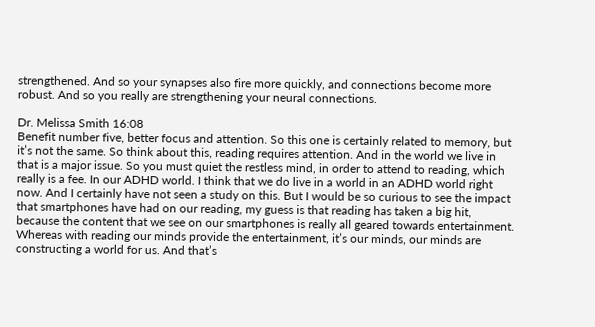strengthened. And so your synapses also fire more quickly, and connections become more robust. And so you really are strengthening your neural connections.

Dr. Melissa Smith 16:08
Benefit number five, better focus and attention. So this one is certainly related to memory, but it’s not the same. So think about this, reading requires attention. And in the world we live in that is a major issue. So you must quiet the restless mind, in order to attend to reading, which really is a fee. In our ADHD world. I think that we do live in a world in an ADHD world right now. And I certainly have not seen a study on this. But I would be so curious to see the impact that smartphones have had on our reading, my guess is that reading has taken a big hit, because the content that we see on our smartphones is really all geared towards entertainment. Whereas with reading our minds provide the entertainment, it’s our minds, our minds are constructing a world for us. And that’s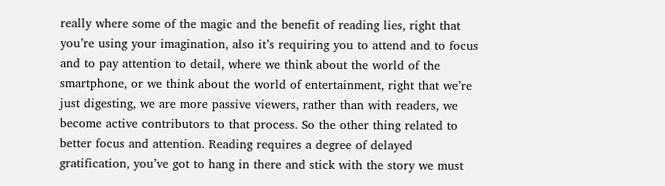really where some of the magic and the benefit of reading lies, right that you’re using your imagination, also it’s requiring you to attend and to focus and to pay attention to detail, where we think about the world of the smartphone, or we think about the world of entertainment, right that we’re just digesting, we are more passive viewers, rather than with readers, we become active contributors to that process. So the other thing related to better focus and attention. Reading requires a degree of delayed gratification, you’ve got to hang in there and stick with the story we must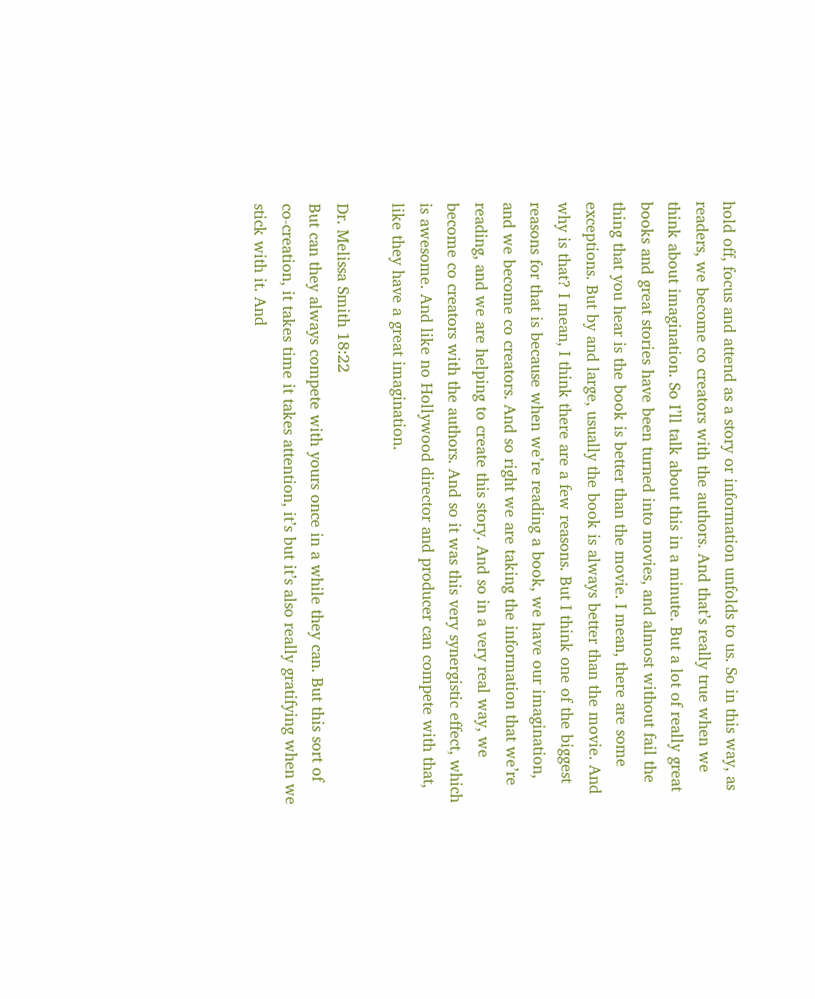hold off, focus and attend as a story or information unfolds to us. So in this way, as readers, we become co creators with the authors. And that’s really true when we think about imagination. So I’ll talk about this in a minute. But a lot of really great books and great stories have been turned into movies, and almost without fail the thing that you hear is the book is better than the movie. I mean, there are some exceptions. But by and large, usually the book is always better than the movie. And why is that? I mean, I think there are a few reasons. But I think one of the biggest reasons for that is because when we’re reading a book, we have our imagination, and we become co creators. And so right we are taking the information that we’re reading, and we are helping to create this story. And so in a very real way, we become co creators with the authors. And so it was this very synergistic effect, which is awesome. And like no Hollywood director and producer can compete with that, like they have a great imagination.

Dr. Melissa Smith 18:22
But can they always compete with yours once in a while they can. But this sort of co-creation, it takes time it takes attention, it’s but it’s also really gratifying when we stick with it. And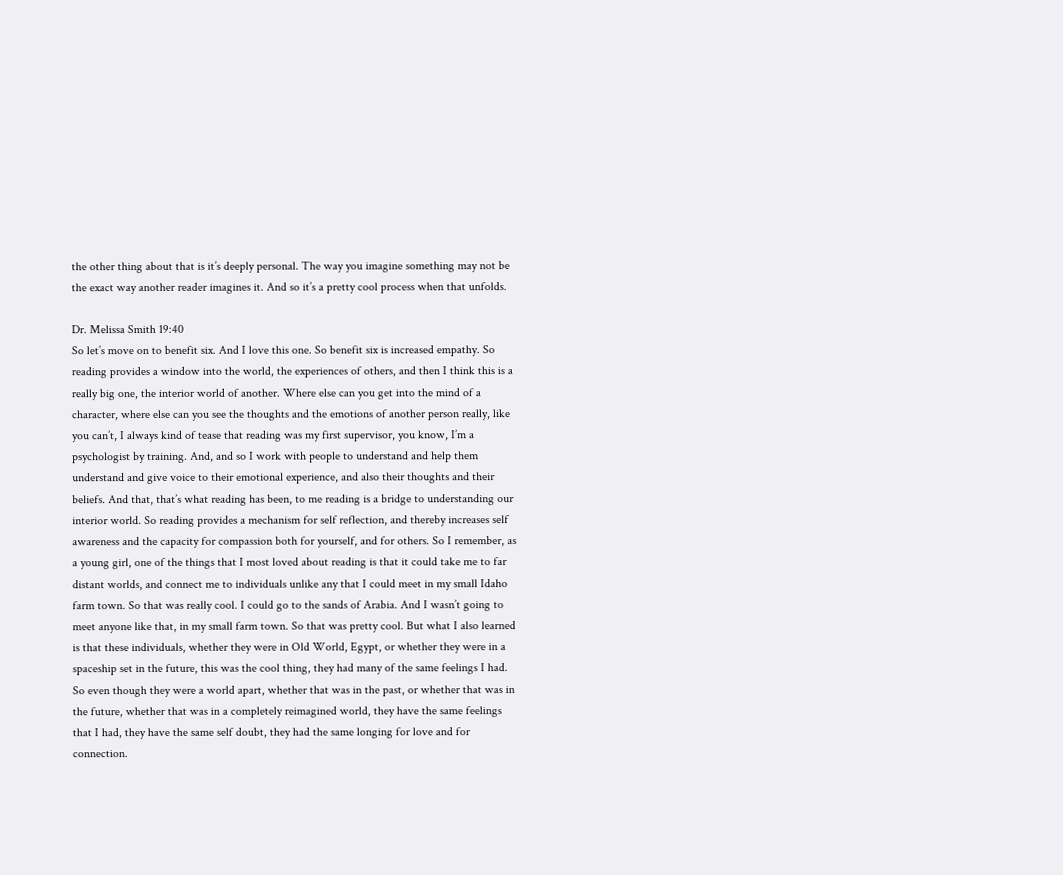the other thing about that is it’s deeply personal. The way you imagine something may not be the exact way another reader imagines it. And so it’s a pretty cool process when that unfolds.

Dr. Melissa Smith 19:40
So let’s move on to benefit six. And I love this one. So benefit six is increased empathy. So reading provides a window into the world, the experiences of others, and then I think this is a really big one, the interior world of another. Where else can you get into the mind of a character, where else can you see the thoughts and the emotions of another person really, like you can’t, I always kind of tease that reading was my first supervisor, you know, I’m a psychologist by training. And, and so I work with people to understand and help them understand and give voice to their emotional experience, and also their thoughts and their beliefs. And that, that’s what reading has been, to me reading is a bridge to understanding our interior world. So reading provides a mechanism for self reflection, and thereby increases self awareness and the capacity for compassion both for yourself, and for others. So I remember, as a young girl, one of the things that I most loved about reading is that it could take me to far distant worlds, and connect me to individuals unlike any that I could meet in my small Idaho farm town. So that was really cool. I could go to the sands of Arabia. And I wasn’t going to meet anyone like that, in my small farm town. So that was pretty cool. But what I also learned is that these individuals, whether they were in Old World, Egypt, or whether they were in a spaceship set in the future, this was the cool thing, they had many of the same feelings I had. So even though they were a world apart, whether that was in the past, or whether that was in the future, whether that was in a completely reimagined world, they have the same feelings that I had, they have the same self doubt, they had the same longing for love and for connection.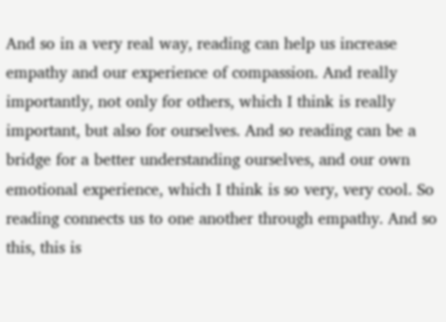And so in a very real way, reading can help us increase empathy and our experience of compassion. And really importantly, not only for others, which I think is really important, but also for ourselves. And so reading can be a bridge for a better understanding ourselves, and our own emotional experience, which I think is so very, very cool. So reading connects us to one another through empathy. And so this, this is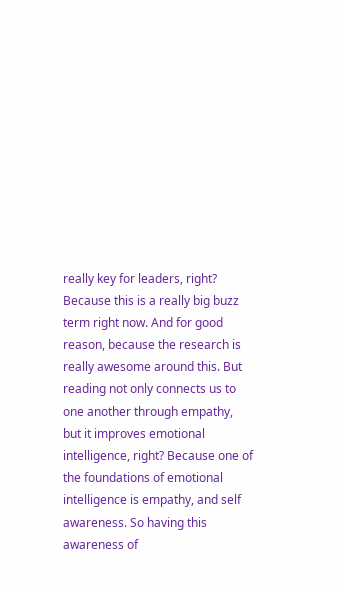really key for leaders, right? Because this is a really big buzz term right now. And for good reason, because the research is really awesome around this. But reading not only connects us to one another through empathy, but it improves emotional intelligence, right? Because one of the foundations of emotional intelligence is empathy, and self awareness. So having this awareness of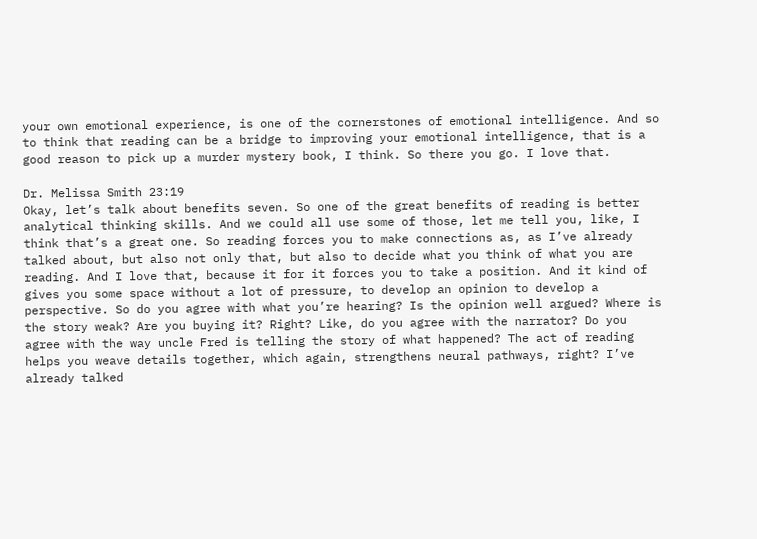your own emotional experience, is one of the cornerstones of emotional intelligence. And so to think that reading can be a bridge to improving your emotional intelligence, that is a good reason to pick up a murder mystery book, I think. So there you go. I love that.

Dr. Melissa Smith 23:19
Okay, let’s talk about benefits seven. So one of the great benefits of reading is better analytical thinking skills. And we could all use some of those, let me tell you, like, I think that’s a great one. So reading forces you to make connections as, as I’ve already talked about, but also not only that, but also to decide what you think of what you are reading. And I love that, because it for it forces you to take a position. And it kind of gives you some space without a lot of pressure, to develop an opinion to develop a perspective. So do you agree with what you’re hearing? Is the opinion well argued? Where is the story weak? Are you buying it? Right? Like, do you agree with the narrator? Do you agree with the way uncle Fred is telling the story of what happened? The act of reading helps you weave details together, which again, strengthens neural pathways, right? I’ve already talked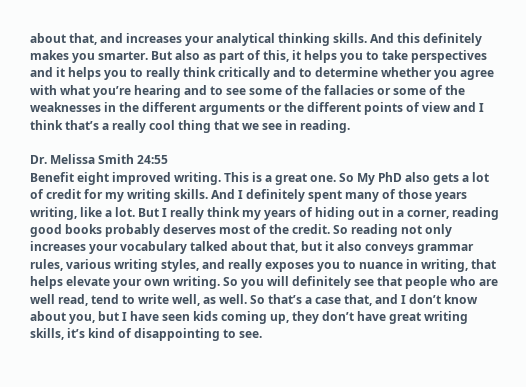about that, and increases your analytical thinking skills. And this definitely makes you smarter. But also as part of this, it helps you to take perspectives and it helps you to really think critically and to determine whether you agree with what you’re hearing and to see some of the fallacies or some of the weaknesses in the different arguments or the different points of view and I think that’s a really cool thing that we see in reading.

Dr. Melissa Smith 24:55
Benefit eight improved writing. This is a great one. So My PhD also gets a lot of credit for my writing skills. And I definitely spent many of those years writing, like a lot. But I really think my years of hiding out in a corner, reading good books probably deserves most of the credit. So reading not only increases your vocabulary talked about that, but it also conveys grammar rules, various writing styles, and really exposes you to nuance in writing, that helps elevate your own writing. So you will definitely see that people who are well read, tend to write well, as well. So that’s a case that, and I don’t know about you, but I have seen kids coming up, they don’t have great writing skills, it’s kind of disappointing to see.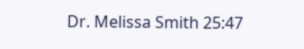Dr. Melissa Smith 25:47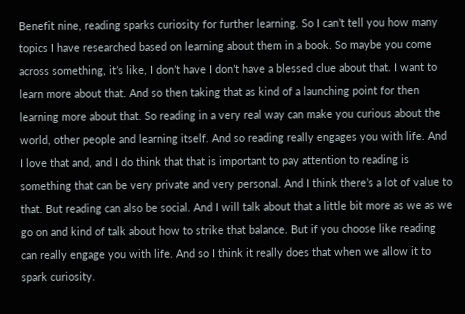Benefit nine, reading sparks curiosity for further learning. So I can’t tell you how many topics I have researched based on learning about them in a book. So maybe you come across something, it’s like, I don’t have I don’t have a blessed clue about that. I want to learn more about that. And so then taking that as kind of a launching point for then learning more about that. So reading in a very real way can make you curious about the world, other people and learning itself. And so reading really engages you with life. And I love that and, and I do think that that is important to pay attention to reading is something that can be very private and very personal. And I think there’s a lot of value to that. But reading can also be social. And I will talk about that a little bit more as we as we go on and kind of talk about how to strike that balance. But if you choose like reading can really engage you with life. And so I think it really does that when we allow it to spark curiosity.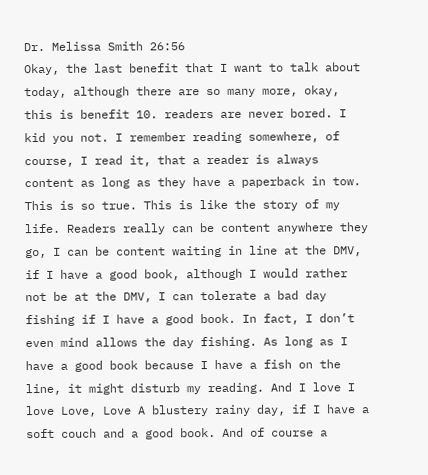Dr. Melissa Smith 26:56
Okay, the last benefit that I want to talk about today, although there are so many more, okay, this is benefit 10. readers are never bored. I kid you not. I remember reading somewhere, of course, I read it, that a reader is always content as long as they have a paperback in tow. This is so true. This is like the story of my life. Readers really can be content anywhere they go, I can be content waiting in line at the DMV, if I have a good book, although I would rather not be at the DMV, I can tolerate a bad day fishing if I have a good book. In fact, I don’t even mind allows the day fishing. As long as I have a good book because I have a fish on the line, it might disturb my reading. And I love I love Love, Love A blustery rainy day, if I have a soft couch and a good book. And of course a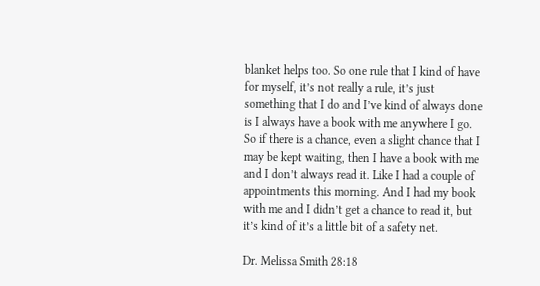blanket helps too. So one rule that I kind of have for myself, it’s not really a rule, it’s just something that I do and I’ve kind of always done is I always have a book with me anywhere I go. So if there is a chance, even a slight chance that I may be kept waiting, then I have a book with me and I don’t always read it. Like I had a couple of appointments this morning. And I had my book with me and I didn’t get a chance to read it, but it’s kind of it’s a little bit of a safety net.

Dr. Melissa Smith 28:18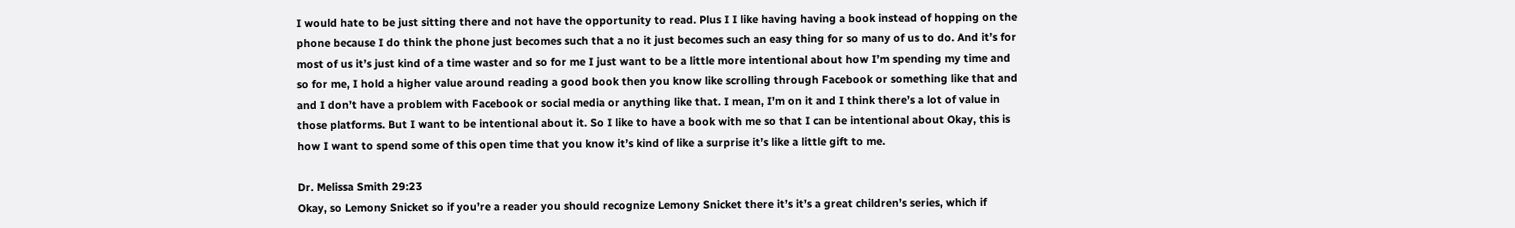I would hate to be just sitting there and not have the opportunity to read. Plus I I like having having a book instead of hopping on the phone because I do think the phone just becomes such that a no it just becomes such an easy thing for so many of us to do. And it’s for most of us it’s just kind of a time waster and so for me I just want to be a little more intentional about how I’m spending my time and so for me, I hold a higher value around reading a good book then you know like scrolling through Facebook or something like that and and I don’t have a problem with Facebook or social media or anything like that. I mean, I’m on it and I think there’s a lot of value in those platforms. But I want to be intentional about it. So I like to have a book with me so that I can be intentional about Okay, this is how I want to spend some of this open time that you know it’s kind of like a surprise it’s like a little gift to me.

Dr. Melissa Smith 29:23
Okay, so Lemony Snicket so if you’re a reader you should recognize Lemony Snicket there it’s it’s a great children’s series, which if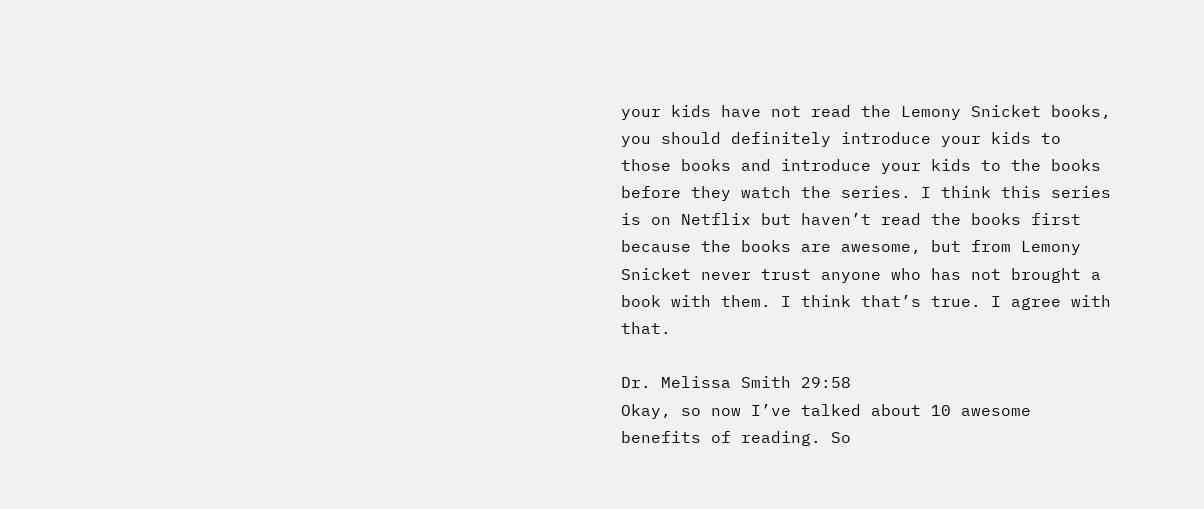your kids have not read the Lemony Snicket books, you should definitely introduce your kids to those books and introduce your kids to the books before they watch the series. I think this series is on Netflix but haven’t read the books first because the books are awesome, but from Lemony Snicket never trust anyone who has not brought a book with them. I think that’s true. I agree with that.

Dr. Melissa Smith 29:58
Okay, so now I’ve talked about 10 awesome benefits of reading. So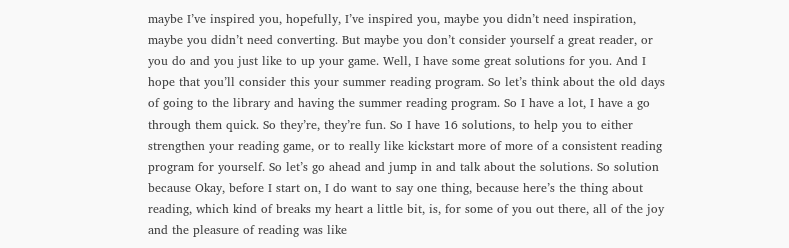maybe I’ve inspired you, hopefully, I’ve inspired you, maybe you didn’t need inspiration, maybe you didn’t need converting. But maybe you don’t consider yourself a great reader, or you do and you just like to up your game. Well, I have some great solutions for you. And I hope that you’ll consider this your summer reading program. So let’s think about the old days of going to the library and having the summer reading program. So I have a lot, I have a go through them quick. So they’re, they’re fun. So I have 16 solutions, to help you to either strengthen your reading game, or to really like kickstart more of more of a consistent reading program for yourself. So let’s go ahead and jump in and talk about the solutions. So solution because Okay, before I start on, I do want to say one thing, because here’s the thing about reading, which kind of breaks my heart a little bit, is, for some of you out there, all of the joy and the pleasure of reading was like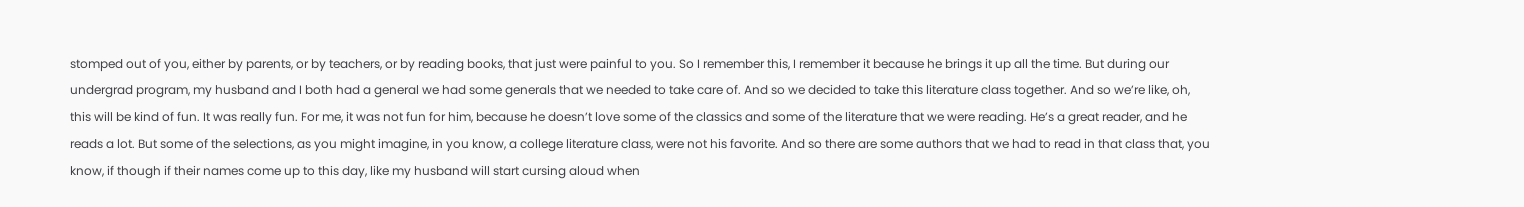stomped out of you, either by parents, or by teachers, or by reading books, that just were painful to you. So I remember this, I remember it because he brings it up all the time. But during our undergrad program, my husband and I both had a general we had some generals that we needed to take care of. And so we decided to take this literature class together. And so we’re like, oh, this will be kind of fun. It was really fun. For me, it was not fun for him, because he doesn’t love some of the classics and some of the literature that we were reading. He’s a great reader, and he reads a lot. But some of the selections, as you might imagine, in you know, a college literature class, were not his favorite. And so there are some authors that we had to read in that class that, you know, if though if their names come up to this day, like my husband will start cursing aloud when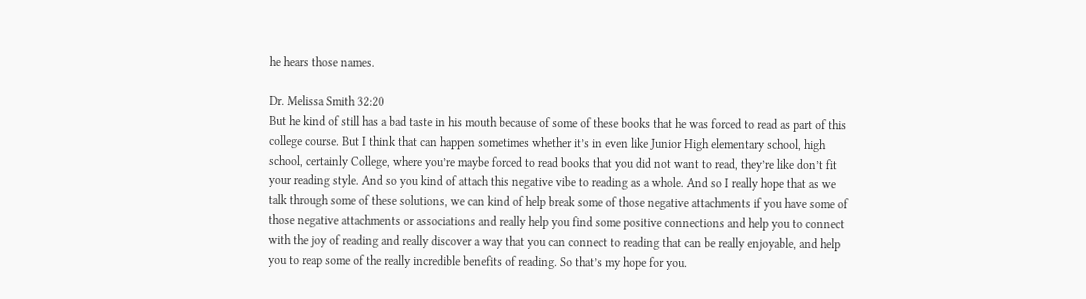he hears those names.

Dr. Melissa Smith 32:20
But he kind of still has a bad taste in his mouth because of some of these books that he was forced to read as part of this college course. But I think that can happen sometimes whether it’s in even like Junior High elementary school, high school, certainly College, where you’re maybe forced to read books that you did not want to read, they’re like don’t fit your reading style. And so you kind of attach this negative vibe to reading as a whole. And so I really hope that as we talk through some of these solutions, we can kind of help break some of those negative attachments if you have some of those negative attachments or associations and really help you find some positive connections and help you to connect with the joy of reading and really discover a way that you can connect to reading that can be really enjoyable, and help you to reap some of the really incredible benefits of reading. So that’s my hope for you.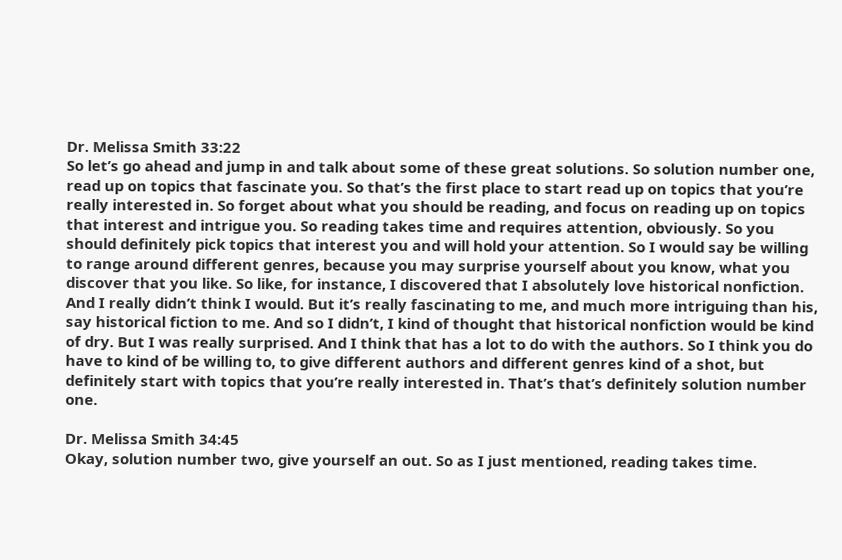Dr. Melissa Smith 33:22
So let’s go ahead and jump in and talk about some of these great solutions. So solution number one, read up on topics that fascinate you. So that’s the first place to start read up on topics that you’re really interested in. So forget about what you should be reading, and focus on reading up on topics that interest and intrigue you. So reading takes time and requires attention, obviously. So you should definitely pick topics that interest you and will hold your attention. So I would say be willing to range around different genres, because you may surprise yourself about you know, what you discover that you like. So like, for instance, I discovered that I absolutely love historical nonfiction. And I really didn’t think I would. But it’s really fascinating to me, and much more intriguing than his, say historical fiction to me. And so I didn’t, I kind of thought that historical nonfiction would be kind of dry. But I was really surprised. And I think that has a lot to do with the authors. So I think you do have to kind of be willing to, to give different authors and different genres kind of a shot, but definitely start with topics that you’re really interested in. That’s that’s definitely solution number one.

Dr. Melissa Smith 34:45
Okay, solution number two, give yourself an out. So as I just mentioned, reading takes time.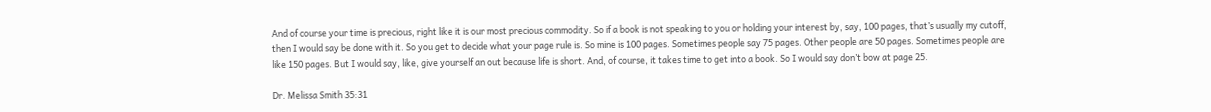And of course your time is precious, right like it is our most precious commodity. So if a book is not speaking to you or holding your interest by, say, 100 pages, that’s usually my cutoff, then I would say be done with it. So you get to decide what your page rule is. So mine is 100 pages. Sometimes people say 75 pages. Other people are 50 pages. Sometimes people are like 150 pages. But I would say, like, give yourself an out because life is short. And, of course, it takes time to get into a book. So I would say don’t bow at page 25.

Dr. Melissa Smith 35:31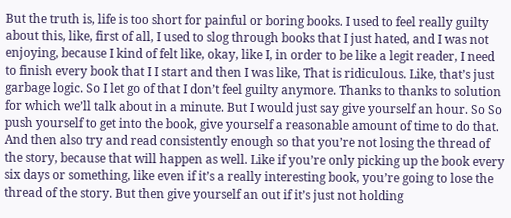But the truth is, life is too short for painful or boring books. I used to feel really guilty about this, like, first of all, I used to slog through books that I just hated, and I was not enjoying, because I kind of felt like, okay, like I, in order to be like a legit reader, I need to finish every book that I I start and then I was like, That is ridiculous. Like, that’s just garbage logic. So I let go of that I don’t feel guilty anymore. Thanks to thanks to solution for which we’ll talk about in a minute. But I would just say give yourself an hour. So So push yourself to get into the book, give yourself a reasonable amount of time to do that. And then also try and read consistently enough so that you’re not losing the thread of the story, because that will happen as well. Like if you’re only picking up the book every six days or something, like even if it’s a really interesting book, you’re going to lose the thread of the story. But then give yourself an out if it’s just not holding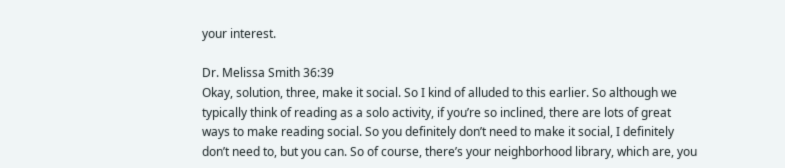your interest.

Dr. Melissa Smith 36:39
Okay, solution, three, make it social. So I kind of alluded to this earlier. So although we typically think of reading as a solo activity, if you’re so inclined, there are lots of great ways to make reading social. So you definitely don’t need to make it social, I definitely don’t need to, but you can. So of course, there’s your neighborhood library, which are, you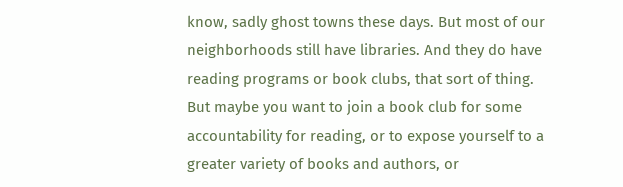know, sadly ghost towns these days. But most of our neighborhoods still have libraries. And they do have reading programs or book clubs, that sort of thing. But maybe you want to join a book club for some accountability for reading, or to expose yourself to a greater variety of books and authors, or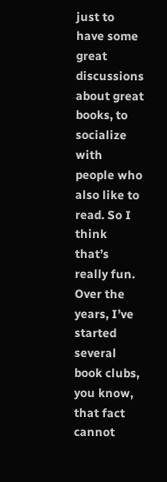just to have some great discussions about great books, to socialize with people who also like to read. So I think that’s really fun. Over the years, I’ve started several book clubs, you know, that fact cannot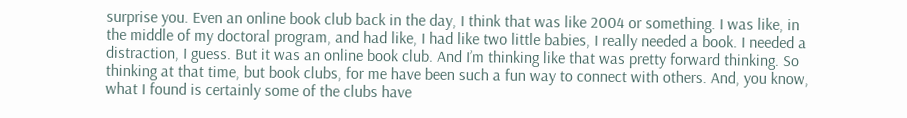surprise you. Even an online book club back in the day, I think that was like 2004 or something. I was like, in the middle of my doctoral program, and had like, I had like two little babies, I really needed a book. I needed a distraction, I guess. But it was an online book club. And I’m thinking like that was pretty forward thinking. So thinking at that time, but book clubs, for me have been such a fun way to connect with others. And, you know, what I found is certainly some of the clubs have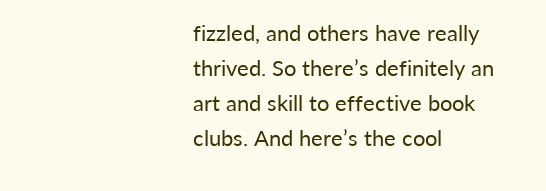fizzled, and others have really thrived. So there’s definitely an art and skill to effective book clubs. And here’s the cool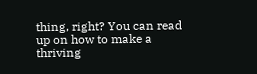thing, right? You can read up on how to make a thriving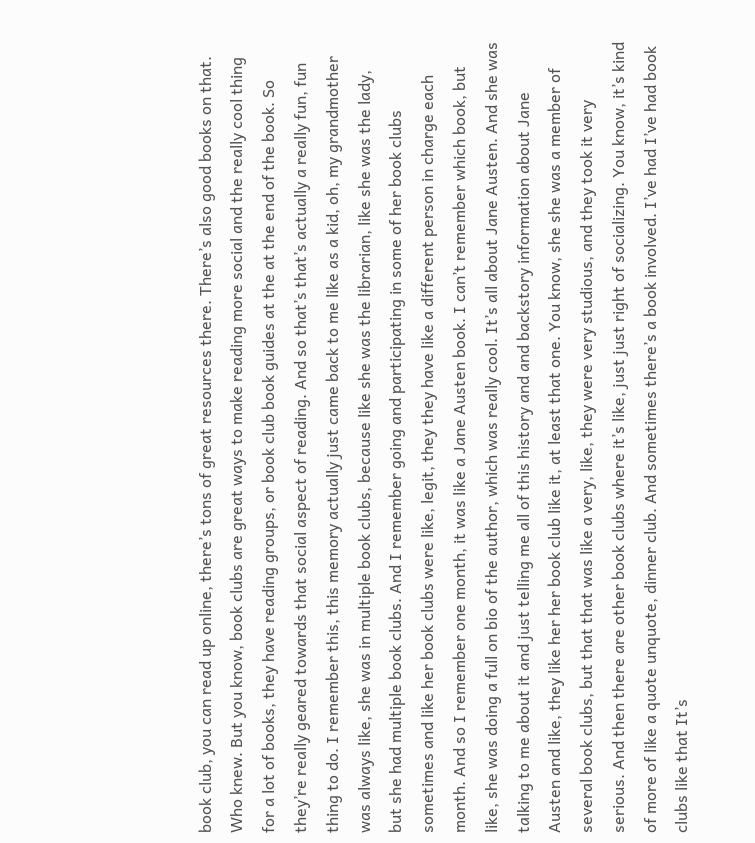book club, you can read up online, there’s tons of great resources there. There’s also good books on that. Who knew. But you know, book clubs are great ways to make reading more social and the really cool thing for a lot of books, they have reading groups, or book club book guides at the at the end of the book. So they’re really geared towards that social aspect of reading. And so that’s that’s actually a really fun, fun thing to do. I remember this, this memory actually just came back to me like as a kid, oh, my grandmother was always like, she was in multiple book clubs, because like she was the librarian, like she was the lady, but she had multiple book clubs. And I remember going and participating in some of her book clubs sometimes and like her book clubs were like, legit, they they have like a different person in charge each month. And so I remember one month, it was like a Jane Austen book. I can’t remember which book, but like, she was doing a full on bio of the author, which was really cool. It’s all about Jane Austen. And she was talking to me about it and just telling me all of this history and and backstory information about Jane Austen and like, they like her her book club like it, at least that one. You know, she she was a member of several book clubs, but that that was like a very, like, they were very studious, and they took it very serious. And then there are other book clubs where it’s like, just just right of socializing. You know, it’s kind of more of like a quote unquote, dinner club. And sometimes there’s a book involved. I’ve had I’ve had book clubs like that It’s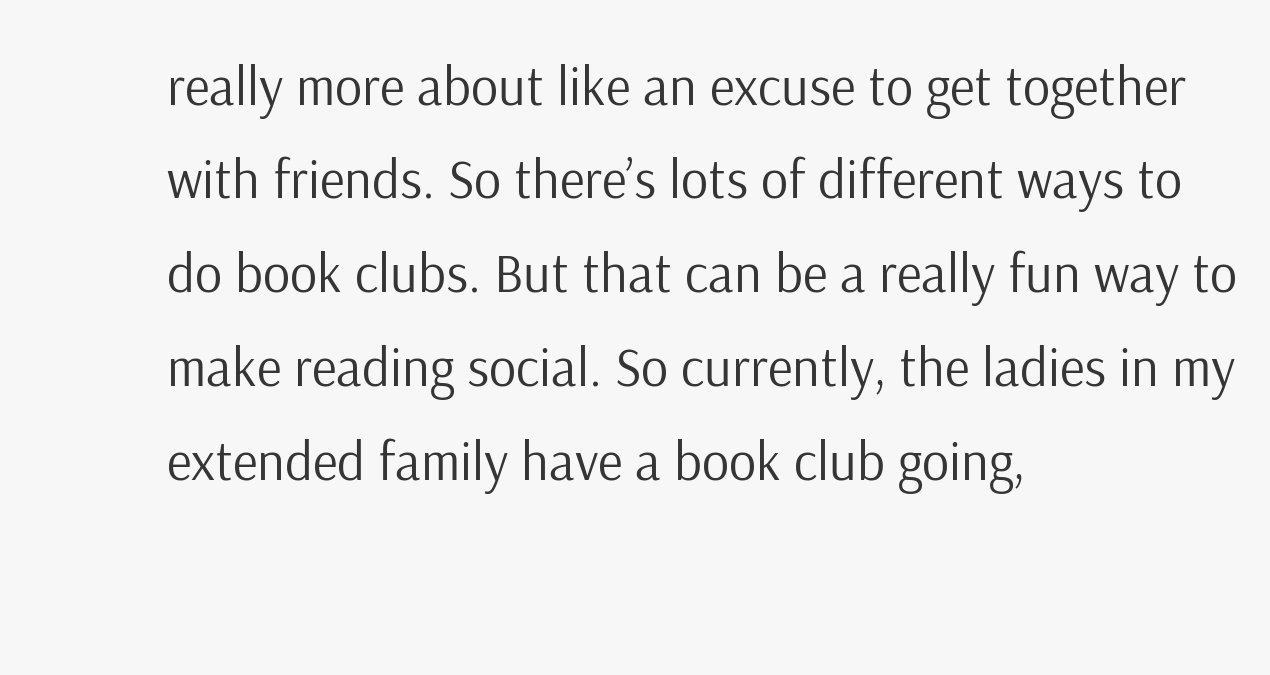really more about like an excuse to get together with friends. So there’s lots of different ways to do book clubs. But that can be a really fun way to make reading social. So currently, the ladies in my extended family have a book club going,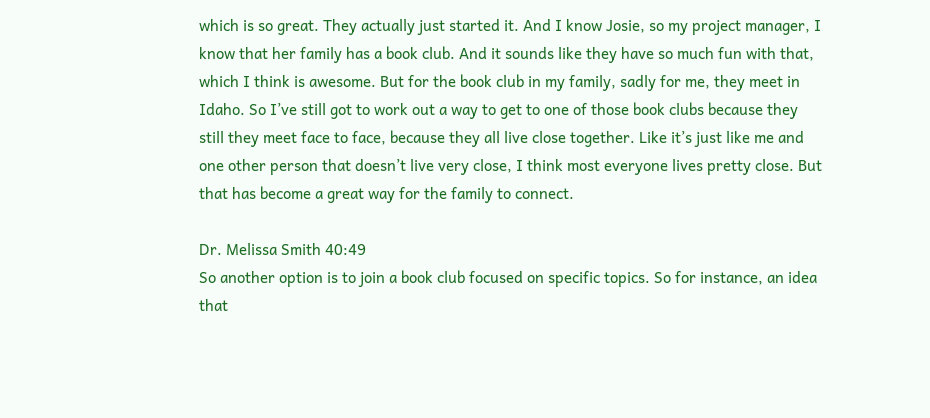which is so great. They actually just started it. And I know Josie, so my project manager, I know that her family has a book club. And it sounds like they have so much fun with that, which I think is awesome. But for the book club in my family, sadly for me, they meet in Idaho. So I’ve still got to work out a way to get to one of those book clubs because they still they meet face to face, because they all live close together. Like it’s just like me and one other person that doesn’t live very close, I think most everyone lives pretty close. But that has become a great way for the family to connect.

Dr. Melissa Smith 40:49
So another option is to join a book club focused on specific topics. So for instance, an idea that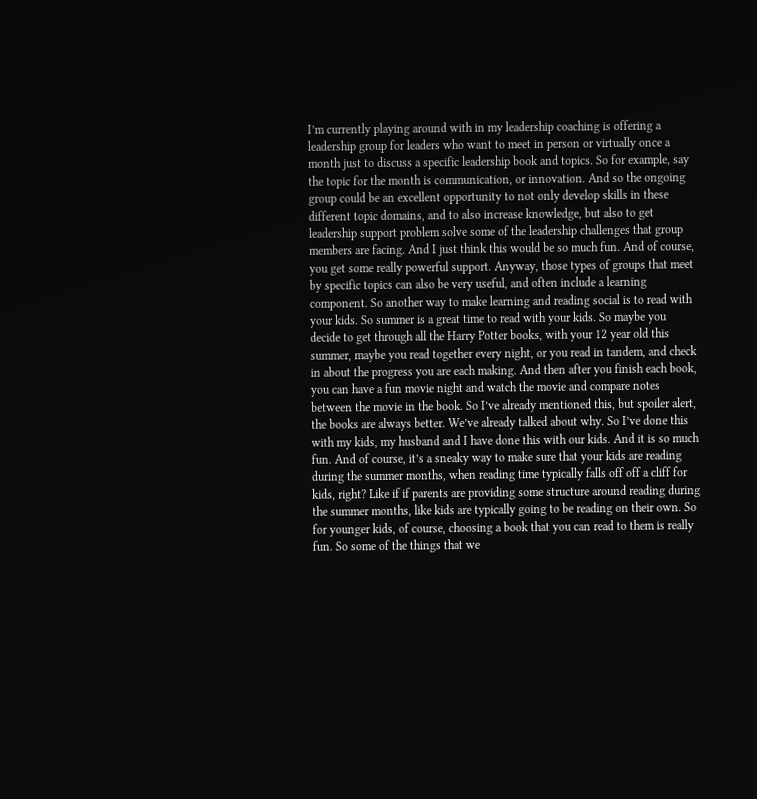I’m currently playing around with in my leadership coaching is offering a leadership group for leaders who want to meet in person or virtually once a month just to discuss a specific leadership book and topics. So for example, say the topic for the month is communication, or innovation. And so the ongoing group could be an excellent opportunity to not only develop skills in these different topic domains, and to also increase knowledge, but also to get leadership support problem solve some of the leadership challenges that group members are facing. And I just think this would be so much fun. And of course, you get some really powerful support. Anyway, those types of groups that meet by specific topics can also be very useful, and often include a learning component. So another way to make learning and reading social is to read with your kids. So summer is a great time to read with your kids. So maybe you decide to get through all the Harry Potter books, with your 12 year old this summer, maybe you read together every night, or you read in tandem, and check in about the progress you are each making. And then after you finish each book, you can have a fun movie night and watch the movie and compare notes between the movie in the book. So I’ve already mentioned this, but spoiler alert, the books are always better. We’ve already talked about why. So I’ve done this with my kids, my husband and I have done this with our kids. And it is so much fun. And of course, it’s a sneaky way to make sure that your kids are reading during the summer months, when reading time typically falls off off a cliff for kids, right? Like if if parents are providing some structure around reading during the summer months, like kids are typically going to be reading on their own. So for younger kids, of course, choosing a book that you can read to them is really fun. So some of the things that we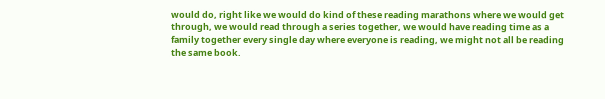would do, right like we would do kind of these reading marathons where we would get through, we would read through a series together, we would have reading time as a family together every single day where everyone is reading, we might not all be reading the same book.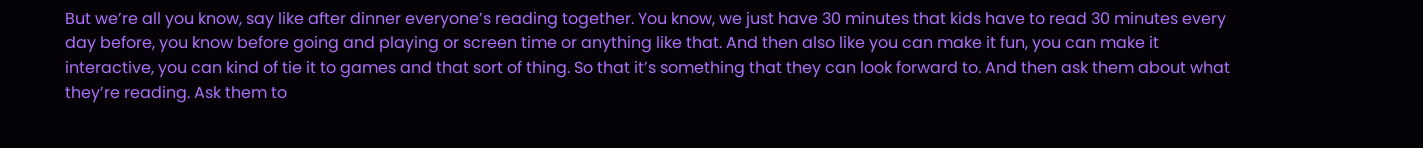But we’re all you know, say like after dinner everyone’s reading together. You know, we just have 30 minutes that kids have to read 30 minutes every day before, you know before going and playing or screen time or anything like that. And then also like you can make it fun, you can make it interactive, you can kind of tie it to games and that sort of thing. So that it’s something that they can look forward to. And then ask them about what they’re reading. Ask them to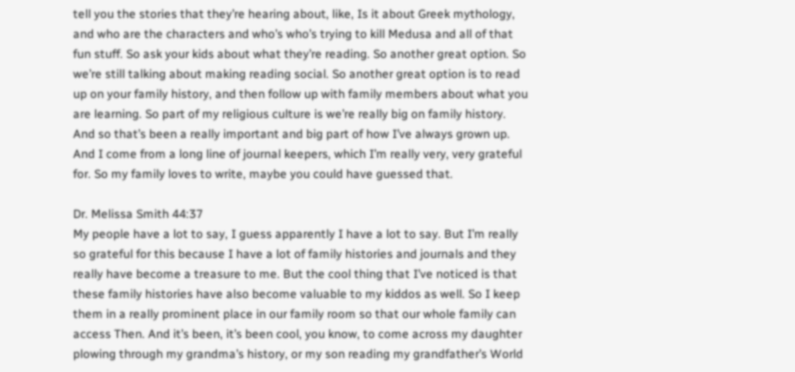tell you the stories that they’re hearing about, like, Is it about Greek mythology, and who are the characters and who’s who’s trying to kill Medusa and all of that fun stuff. So ask your kids about what they’re reading. So another great option. So we’re still talking about making reading social. So another great option is to read up on your family history, and then follow up with family members about what you are learning. So part of my religious culture is we’re really big on family history. And so that’s been a really important and big part of how I’ve always grown up. And I come from a long line of journal keepers, which I’m really very, very grateful for. So my family loves to write, maybe you could have guessed that.

Dr. Melissa Smith 44:37
My people have a lot to say, I guess apparently I have a lot to say. But I’m really so grateful for this because I have a lot of family histories and journals and they really have become a treasure to me. But the cool thing that I’ve noticed is that these family histories have also become valuable to my kiddos as well. So I keep them in a really prominent place in our family room so that our whole family can access Then. And it’s been, it’s been cool, you know, to come across my daughter plowing through my grandma’s history, or my son reading my grandfather’s World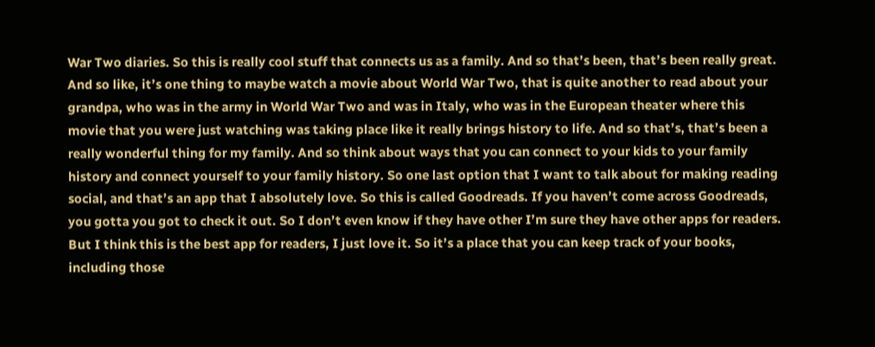War Two diaries. So this is really cool stuff that connects us as a family. And so that’s been, that’s been really great. And so like, it’s one thing to maybe watch a movie about World War Two, that is quite another to read about your grandpa, who was in the army in World War Two and was in Italy, who was in the European theater where this movie that you were just watching was taking place like it really brings history to life. And so that’s, that’s been a really wonderful thing for my family. And so think about ways that you can connect to your kids to your family history and connect yourself to your family history. So one last option that I want to talk about for making reading social, and that’s an app that I absolutely love. So this is called Goodreads. If you haven’t come across Goodreads, you gotta you got to check it out. So I don’t even know if they have other I’m sure they have other apps for readers. But I think this is the best app for readers, I just love it. So it’s a place that you can keep track of your books, including those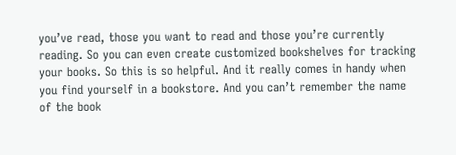you’ve read, those you want to read and those you’re currently reading. So you can even create customized bookshelves for tracking your books. So this is so helpful. And it really comes in handy when you find yourself in a bookstore. And you can’t remember the name of the book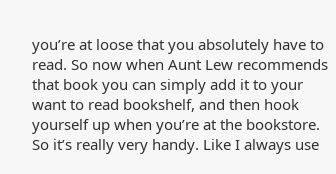you’re at loose that you absolutely have to read. So now when Aunt Lew recommends that book you can simply add it to your want to read bookshelf, and then hook yourself up when you’re at the bookstore. So it’s really very handy. Like I always use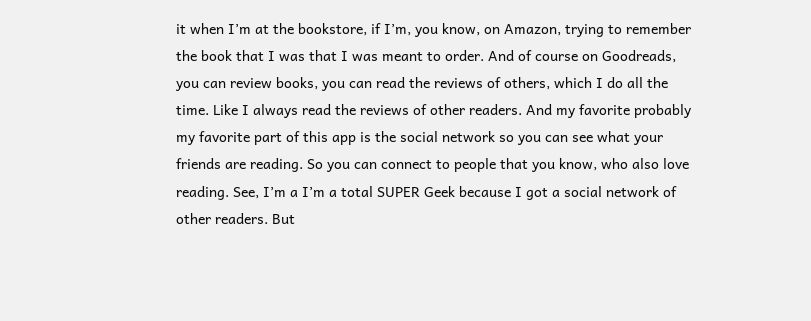it when I’m at the bookstore, if I’m, you know, on Amazon, trying to remember the book that I was that I was meant to order. And of course on Goodreads, you can review books, you can read the reviews of others, which I do all the time. Like I always read the reviews of other readers. And my favorite probably my favorite part of this app is the social network so you can see what your friends are reading. So you can connect to people that you know, who also love reading. See, I’m a I’m a total SUPER Geek because I got a social network of other readers. But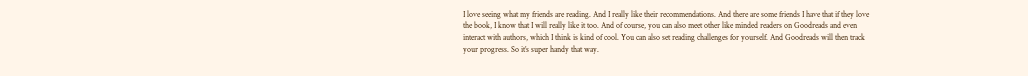I love seeing what my friends are reading. And I really like their recommendations. And there are some friends I have that if they love the book, I know that I will really like it too. And of course, you can also meet other like minded readers on Goodreads and even interact with authors, which I think is kind of cool. You can also set reading challenges for yourself. And Goodreads will then track your progress. So it’s super handy that way.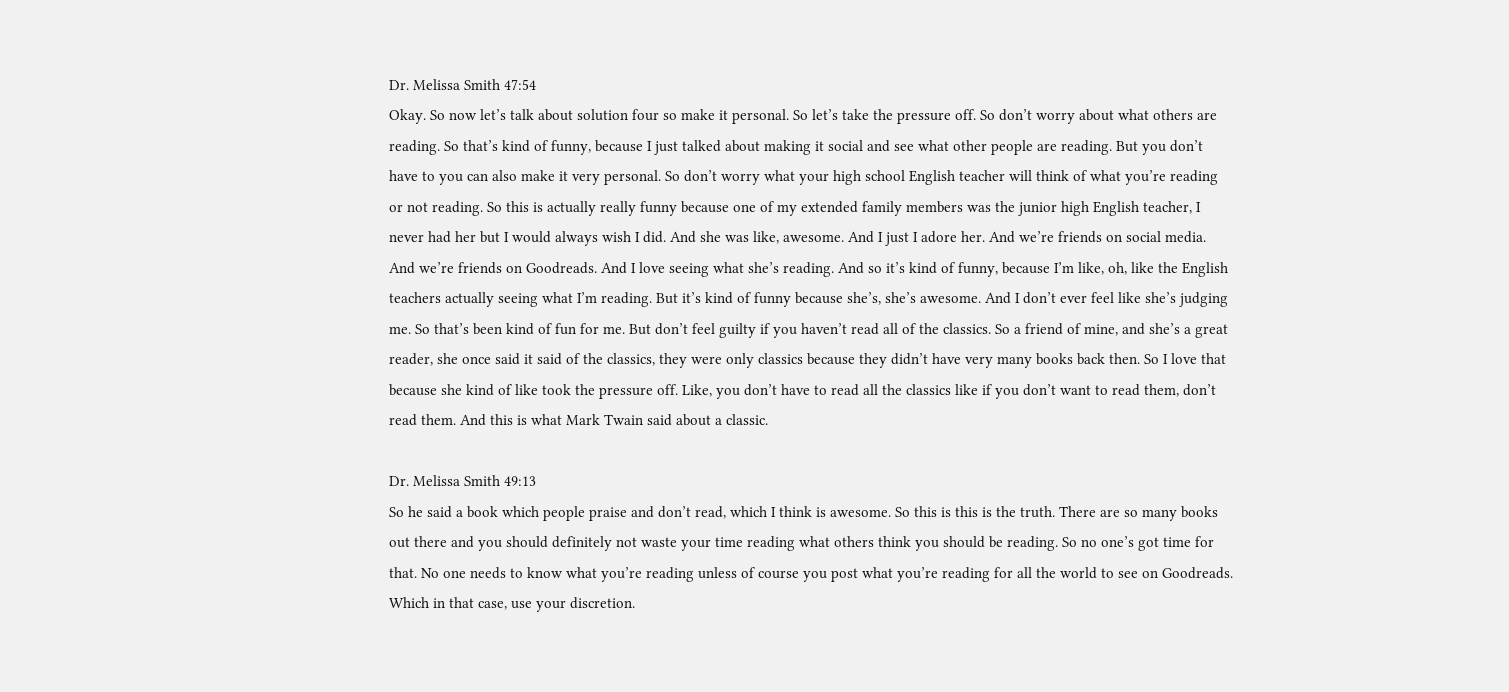Dr. Melissa Smith 47:54
Okay. So now let’s talk about solution four so make it personal. So let’s take the pressure off. So don’t worry about what others are reading. So that’s kind of funny, because I just talked about making it social and see what other people are reading. But you don’t have to you can also make it very personal. So don’t worry what your high school English teacher will think of what you’re reading or not reading. So this is actually really funny because one of my extended family members was the junior high English teacher, I never had her but I would always wish I did. And she was like, awesome. And I just I adore her. And we’re friends on social media. And we’re friends on Goodreads. And I love seeing what she’s reading. And so it’s kind of funny, because I’m like, oh, like the English teachers actually seeing what I’m reading. But it’s kind of funny because she’s, she’s awesome. And I don’t ever feel like she’s judging me. So that’s been kind of fun for me. But don’t feel guilty if you haven’t read all of the classics. So a friend of mine, and she’s a great reader, she once said it said of the classics, they were only classics because they didn’t have very many books back then. So I love that because she kind of like took the pressure off. Like, you don’t have to read all the classics like if you don’t want to read them, don’t read them. And this is what Mark Twain said about a classic.

Dr. Melissa Smith 49:13
So he said a book which people praise and don’t read, which I think is awesome. So this is this is the truth. There are so many books out there and you should definitely not waste your time reading what others think you should be reading. So no one’s got time for that. No one needs to know what you’re reading unless of course you post what you’re reading for all the world to see on Goodreads. Which in that case, use your discretion.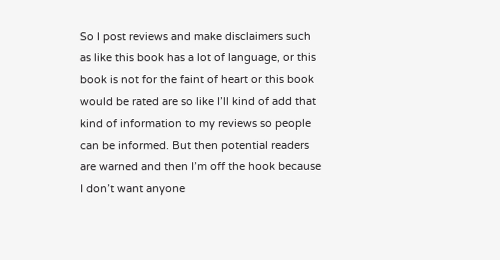So I post reviews and make disclaimers such as like this book has a lot of language, or this book is not for the faint of heart or this book would be rated are so like I’ll kind of add that kind of information to my reviews so people can be informed. But then potential readers are warned and then I’m off the hook because I don’t want anyone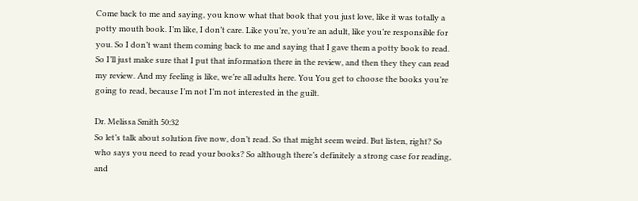Come back to me and saying, you know what that book that you just love, like it was totally a potty mouth book. I’m like, I don’t care. Like you’re, you’re an adult, like you’re responsible for you. So I don’t want them coming back to me and saying that I gave them a potty book to read. So I’ll just make sure that I put that information there in the review, and then they they can read my review. And my feeling is like, we’re all adults here. You You get to choose the books you’re going to read, because I’m not I’m not interested in the guilt.

Dr. Melissa Smith 50:32
So let’s talk about solution five now, don’t read. So that might seem weird. But listen, right? So who says you need to read your books? So although there’s definitely a strong case for reading, and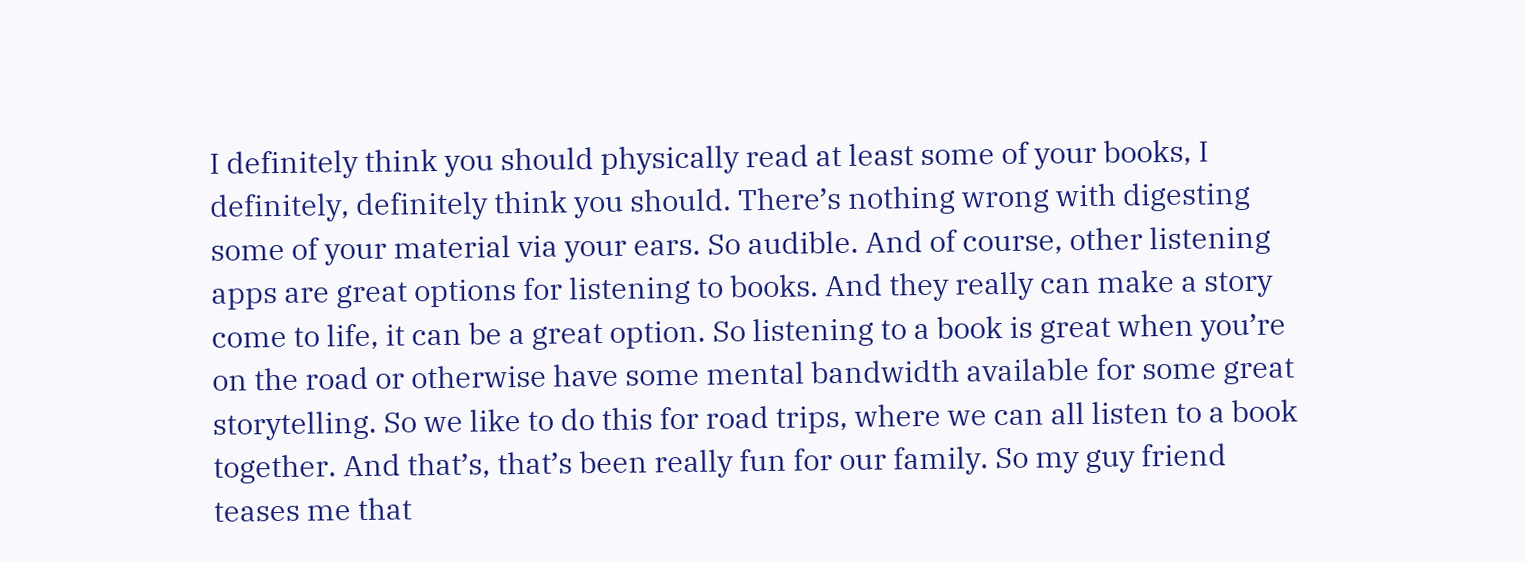I definitely think you should physically read at least some of your books, I definitely, definitely think you should. There’s nothing wrong with digesting some of your material via your ears. So audible. And of course, other listening apps are great options for listening to books. And they really can make a story come to life, it can be a great option. So listening to a book is great when you’re on the road or otherwise have some mental bandwidth available for some great storytelling. So we like to do this for road trips, where we can all listen to a book together. And that’s, that’s been really fun for our family. So my guy friend teases me that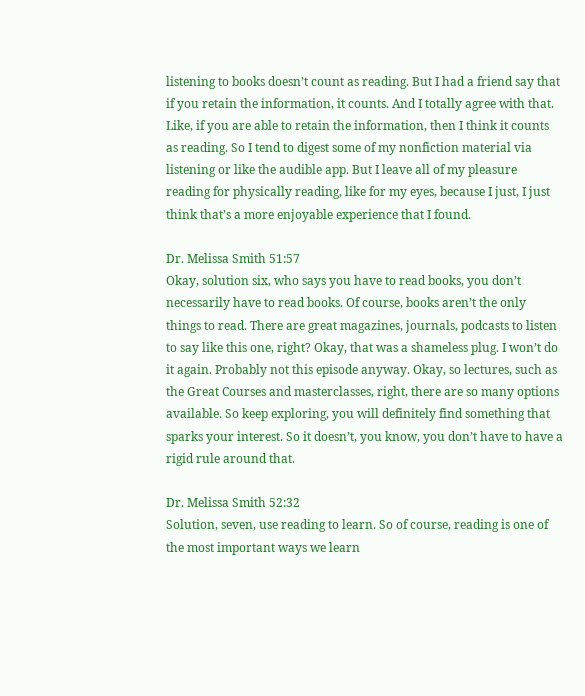listening to books doesn’t count as reading. But I had a friend say that if you retain the information, it counts. And I totally agree with that. Like, if you are able to retain the information, then I think it counts as reading. So I tend to digest some of my nonfiction material via listening or like the audible app. But I leave all of my pleasure reading for physically reading, like for my eyes, because I just, I just think that’s a more enjoyable experience that I found.

Dr. Melissa Smith 51:57
Okay, solution six, who says you have to read books, you don’t necessarily have to read books. Of course, books aren’t the only things to read. There are great magazines, journals, podcasts to listen to say like this one, right? Okay, that was a shameless plug. I won’t do it again. Probably not this episode anyway. Okay, so lectures, such as the Great Courses and masterclasses, right, there are so many options available. So keep exploring, you will definitely find something that sparks your interest. So it doesn’t, you know, you don’t have to have a rigid rule around that.

Dr. Melissa Smith 52:32
Solution, seven, use reading to learn. So of course, reading is one of the most important ways we learn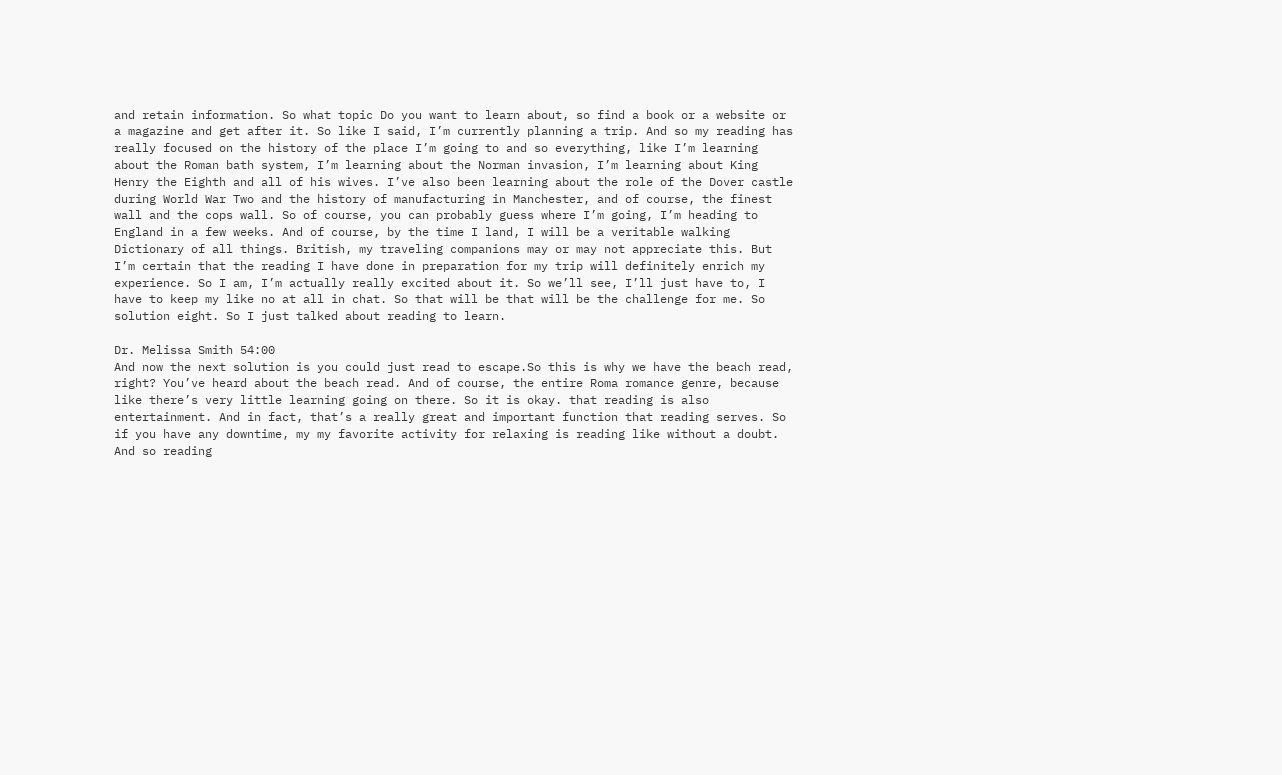and retain information. So what topic Do you want to learn about, so find a book or a website or a magazine and get after it. So like I said, I’m currently planning a trip. And so my reading has really focused on the history of the place I’m going to and so everything, like I’m learning about the Roman bath system, I’m learning about the Norman invasion, I’m learning about King Henry the Eighth and all of his wives. I’ve also been learning about the role of the Dover castle during World War Two and the history of manufacturing in Manchester, and of course, the finest wall and the cops wall. So of course, you can probably guess where I’m going, I’m heading to England in a few weeks. And of course, by the time I land, I will be a veritable walking Dictionary of all things. British, my traveling companions may or may not appreciate this. But I’m certain that the reading I have done in preparation for my trip will definitely enrich my experience. So I am, I’m actually really excited about it. So we’ll see, I’ll just have to, I have to keep my like no at all in chat. So that will be that will be the challenge for me. So solution eight. So I just talked about reading to learn.

Dr. Melissa Smith 54:00
And now the next solution is you could just read to escape.So this is why we have the beach read, right? You’ve heard about the beach read. And of course, the entire Roma romance genre, because like there’s very little learning going on there. So it is okay. that reading is also entertainment. And in fact, that’s a really great and important function that reading serves. So if you have any downtime, my my favorite activity for relaxing is reading like without a doubt. And so reading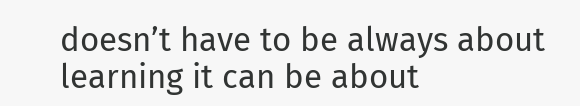doesn’t have to be always about learning it can be about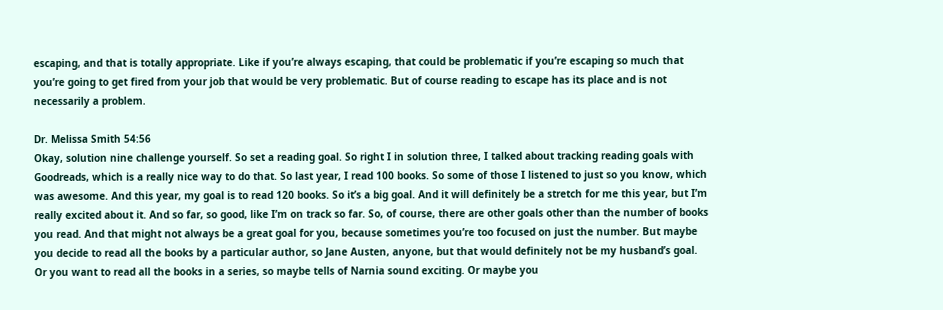escaping, and that is totally appropriate. Like if you’re always escaping, that could be problematic if you’re escaping so much that you’re going to get fired from your job that would be very problematic. But of course reading to escape has its place and is not necessarily a problem.

Dr. Melissa Smith 54:56
Okay, solution nine challenge yourself. So set a reading goal. So right I in solution three, I talked about tracking reading goals with Goodreads, which is a really nice way to do that. So last year, I read 100 books. So some of those I listened to just so you know, which was awesome. And this year, my goal is to read 120 books. So it’s a big goal. And it will definitely be a stretch for me this year, but I’m really excited about it. And so far, so good, like I’m on track so far. So, of course, there are other goals other than the number of books you read. And that might not always be a great goal for you, because sometimes you’re too focused on just the number. But maybe you decide to read all the books by a particular author, so Jane Austen, anyone, but that would definitely not be my husband’s goal. Or you want to read all the books in a series, so maybe tells of Narnia sound exciting. Or maybe you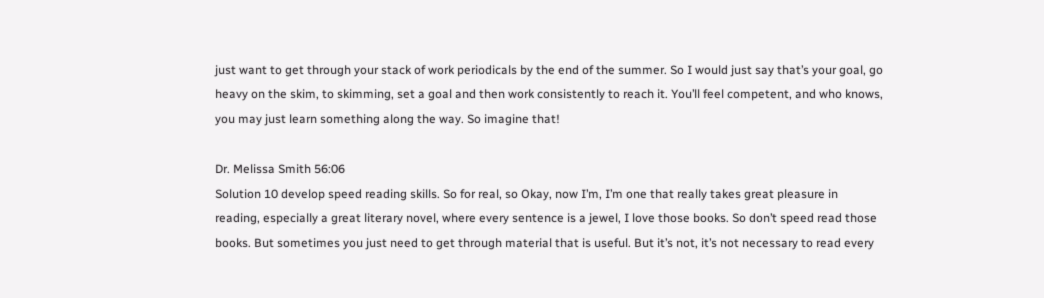just want to get through your stack of work periodicals by the end of the summer. So I would just say that’s your goal, go heavy on the skim, to skimming, set a goal and then work consistently to reach it. You’ll feel competent, and who knows, you may just learn something along the way. So imagine that!

Dr. Melissa Smith 56:06
Solution 10 develop speed reading skills. So for real, so Okay, now I’m, I’m one that really takes great pleasure in reading, especially a great literary novel, where every sentence is a jewel, I love those books. So don’t speed read those books. But sometimes you just need to get through material that is useful. But it’s not, it’s not necessary to read every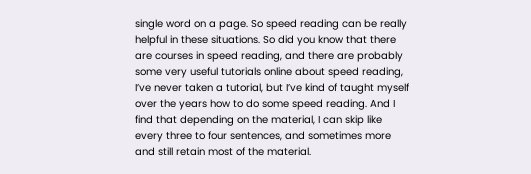single word on a page. So speed reading can be really helpful in these situations. So did you know that there are courses in speed reading, and there are probably some very useful tutorials online about speed reading, I’ve never taken a tutorial, but I’ve kind of taught myself over the years how to do some speed reading. And I find that depending on the material, I can skip like every three to four sentences, and sometimes more and still retain most of the material.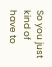So you just kind of have to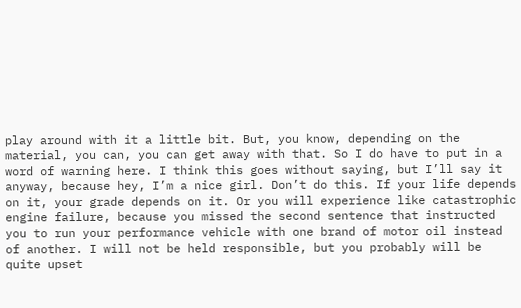play around with it a little bit. But, you know, depending on the material, you can, you can get away with that. So I do have to put in a word of warning here. I think this goes without saying, but I’ll say it anyway, because hey, I’m a nice girl. Don’t do this. If your life depends on it, your grade depends on it. Or you will experience like catastrophic engine failure, because you missed the second sentence that instructed you to run your performance vehicle with one brand of motor oil instead of another. I will not be held responsible, but you probably will be quite upset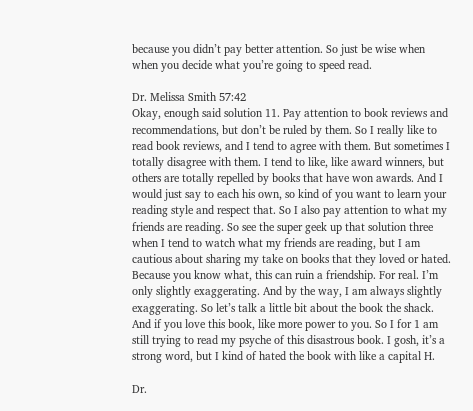because you didn’t pay better attention. So just be wise when when you decide what you’re going to speed read.

Dr. Melissa Smith 57:42
Okay, enough said solution 11. Pay attention to book reviews and recommendations, but don’t be ruled by them. So I really like to read book reviews, and I tend to agree with them. But sometimes I totally disagree with them. I tend to like, like award winners, but others are totally repelled by books that have won awards. And I would just say to each his own, so kind of you want to learn your reading style and respect that. So I also pay attention to what my friends are reading. So see the super geek up that solution three when I tend to watch what my friends are reading, but I am cautious about sharing my take on books that they loved or hated. Because you know what, this can ruin a friendship. For real. I’m only slightly exaggerating. And by the way, I am always slightly exaggerating. So let’s talk a little bit about the book the shack. And if you love this book, like more power to you. So I for 1 am still trying to read my psyche of this disastrous book. I gosh, it’s a strong word, but I kind of hated the book with like a capital H.

Dr.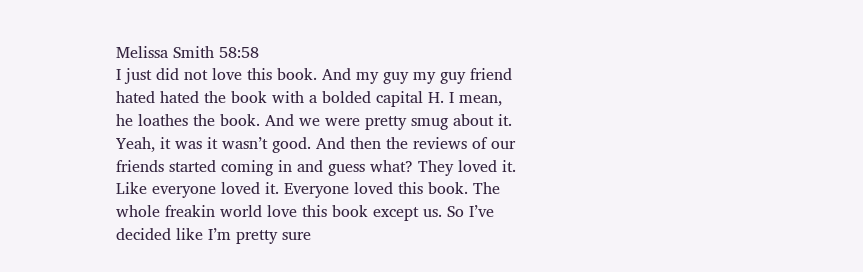Melissa Smith 58:58
I just did not love this book. And my guy my guy friend hated hated the book with a bolded capital H. I mean, he loathes the book. And we were pretty smug about it. Yeah, it was it wasn’t good. And then the reviews of our friends started coming in and guess what? They loved it. Like everyone loved it. Everyone loved this book. The whole freakin world love this book except us. So I’ve decided like I’m pretty sure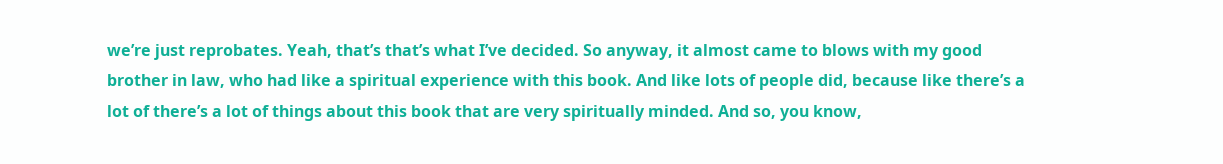we’re just reprobates. Yeah, that’s that’s what I’ve decided. So anyway, it almost came to blows with my good brother in law, who had like a spiritual experience with this book. And like lots of people did, because like there’s a lot of there’s a lot of things about this book that are very spiritually minded. And so, you know,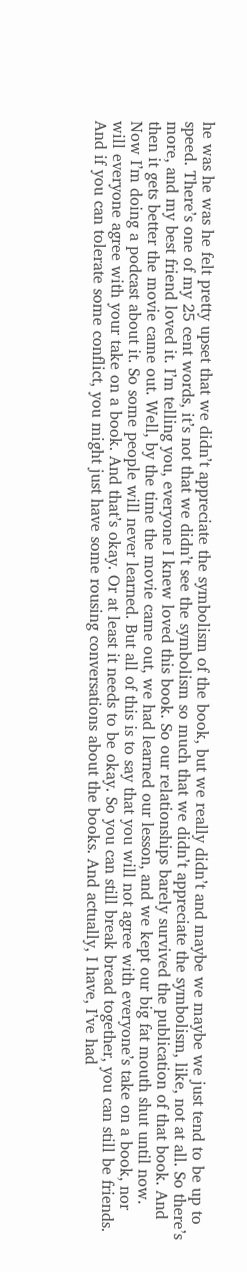he was he was he felt pretty upset that we didn’t appreciate the symbolism of the book, but we really didn’t and maybe we maybe we just tend to be up to speed. There’s one of my 25 cent words, it’s not that we didn’t see the symbolism so much that we didn’t appreciate the symbolism, like, not at all. So there’s more, and my best friend loved it. I’m telling you, everyone I knew loved this book. So our relationships barely survived the publication of that book. And then it gets better the movie came out. Well, by the time the movie came out, we had learned our lesson, and we kept our big fat mouth shut until now. Now I’m doing a podcast about it. So some people will never learned. But all of this is to say that you will not agree with everyone’s take on a book, nor will everyone agree with your take on a book. And that’s okay. Or at least it needs to be okay. So you can still break bread together, you can still be friends. And if you can tolerate some conflict, you might just have some rousing conversations about the books. And actually, I have, I’ve had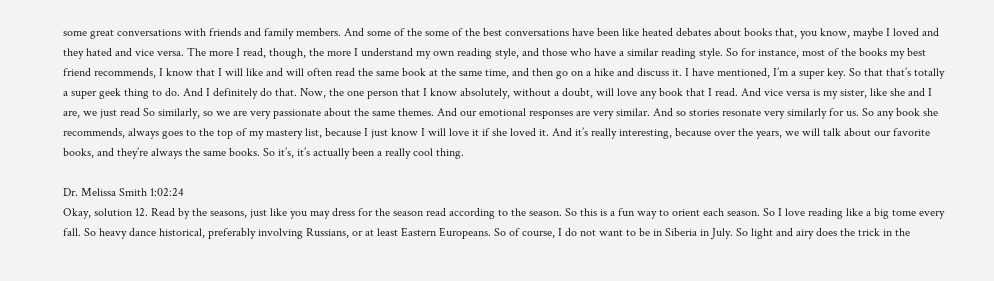some great conversations with friends and family members. And some of the some of the best conversations have been like heated debates about books that, you know, maybe I loved and they hated and vice versa. The more I read, though, the more I understand my own reading style, and those who have a similar reading style. So for instance, most of the books my best friend recommends, I know that I will like and will often read the same book at the same time, and then go on a hike and discuss it. I have mentioned, I’m a super key. So that that’s totally a super geek thing to do. And I definitely do that. Now, the one person that I know absolutely, without a doubt, will love any book that I read. And vice versa is my sister, like she and I are, we just read So similarly, so we are very passionate about the same themes. And our emotional responses are very similar. And so stories resonate very similarly for us. So any book she recommends, always goes to the top of my mastery list, because I just know I will love it if she loved it. And it’s really interesting, because over the years, we will talk about our favorite books, and they’re always the same books. So it’s, it’s actually been a really cool thing.

Dr. Melissa Smith 1:02:24
Okay, solution 12. Read by the seasons, just like you may dress for the season read according to the season. So this is a fun way to orient each season. So I love reading like a big tome every fall. So heavy dance historical, preferably involving Russians, or at least Eastern Europeans. So of course, I do not want to be in Siberia in July. So light and airy does the trick in the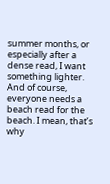summer months, or especially after a dense read, I want something lighter. And of course, everyone needs a beach read for the beach. I mean, that’s why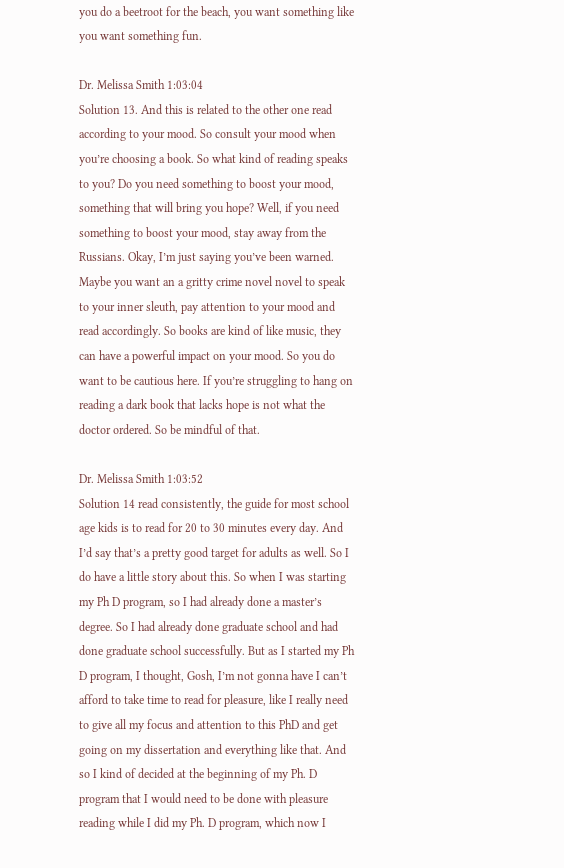you do a beetroot for the beach, you want something like you want something fun.

Dr. Melissa Smith 1:03:04
Solution 13. And this is related to the other one read according to your mood. So consult your mood when you’re choosing a book. So what kind of reading speaks to you? Do you need something to boost your mood, something that will bring you hope? Well, if you need something to boost your mood, stay away from the Russians. Okay, I’m just saying you’ve been warned. Maybe you want an a gritty crime novel novel to speak to your inner sleuth, pay attention to your mood and read accordingly. So books are kind of like music, they can have a powerful impact on your mood. So you do want to be cautious here. If you’re struggling to hang on reading a dark book that lacks hope is not what the doctor ordered. So be mindful of that.

Dr. Melissa Smith 1:03:52
Solution 14 read consistently, the guide for most school age kids is to read for 20 to 30 minutes every day. And I’d say that’s a pretty good target for adults as well. So I do have a little story about this. So when I was starting my Ph D program, so I had already done a master’s degree. So I had already done graduate school and had done graduate school successfully. But as I started my Ph D program, I thought, Gosh, I’m not gonna have I can’t afford to take time to read for pleasure, like I really need to give all my focus and attention to this PhD and get going on my dissertation and everything like that. And so I kind of decided at the beginning of my Ph. D program that I would need to be done with pleasure reading while I did my Ph. D program, which now I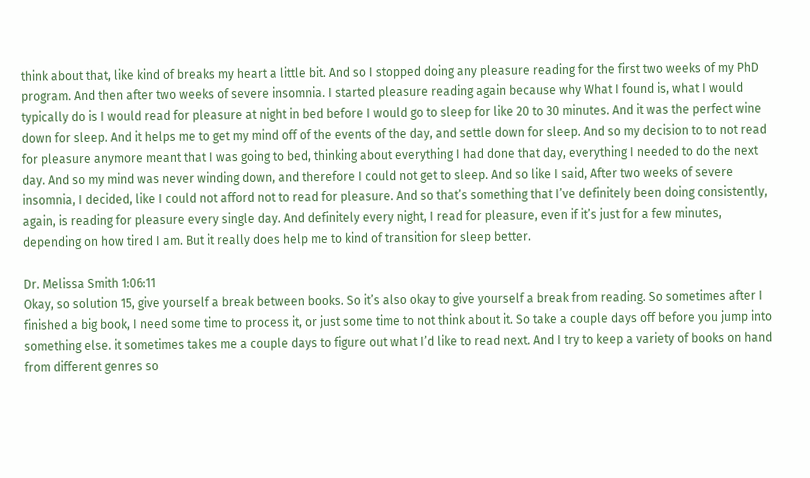think about that, like kind of breaks my heart a little bit. And so I stopped doing any pleasure reading for the first two weeks of my PhD program. And then after two weeks of severe insomnia. I started pleasure reading again because why What I found is, what I would typically do is I would read for pleasure at night in bed before I would go to sleep for like 20 to 30 minutes. And it was the perfect wine down for sleep. And it helps me to get my mind off of the events of the day, and settle down for sleep. And so my decision to to not read for pleasure anymore meant that I was going to bed, thinking about everything I had done that day, everything I needed to do the next day. And so my mind was never winding down, and therefore I could not get to sleep. And so like I said, After two weeks of severe insomnia, I decided, like I could not afford not to read for pleasure. And so that’s something that I’ve definitely been doing consistently, again, is reading for pleasure every single day. And definitely every night, I read for pleasure, even if it’s just for a few minutes, depending on how tired I am. But it really does help me to kind of transition for sleep better.

Dr. Melissa Smith 1:06:11
Okay, so solution 15, give yourself a break between books. So it’s also okay to give yourself a break from reading. So sometimes after I finished a big book, I need some time to process it, or just some time to not think about it. So take a couple days off before you jump into something else. it sometimes takes me a couple days to figure out what I’d like to read next. And I try to keep a variety of books on hand from different genres so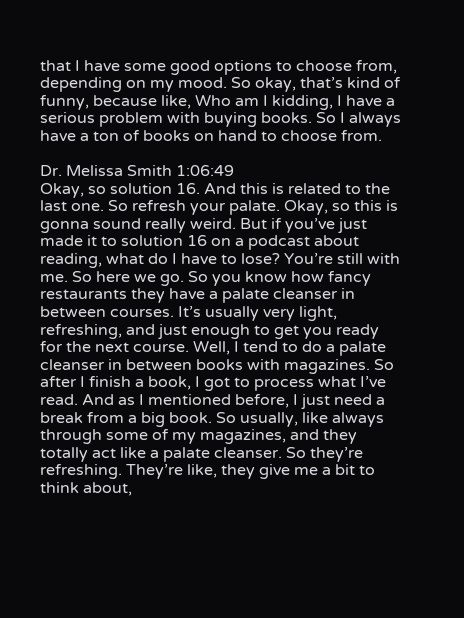that I have some good options to choose from, depending on my mood. So okay, that’s kind of funny, because like, Who am I kidding, I have a serious problem with buying books. So I always have a ton of books on hand to choose from.

Dr. Melissa Smith 1:06:49
Okay, so solution 16. And this is related to the last one. So refresh your palate. Okay, so this is gonna sound really weird. But if you’ve just made it to solution 16 on a podcast about reading, what do I have to lose? You’re still with me. So here we go. So you know how fancy restaurants they have a palate cleanser in between courses. It’s usually very light, refreshing, and just enough to get you ready for the next course. Well, I tend to do a palate cleanser in between books with magazines. So after I finish a book, I got to process what I’ve read. And as I mentioned before, I just need a break from a big book. So usually, like always through some of my magazines, and they totally act like a palate cleanser. So they’re refreshing. They’re like, they give me a bit to think about,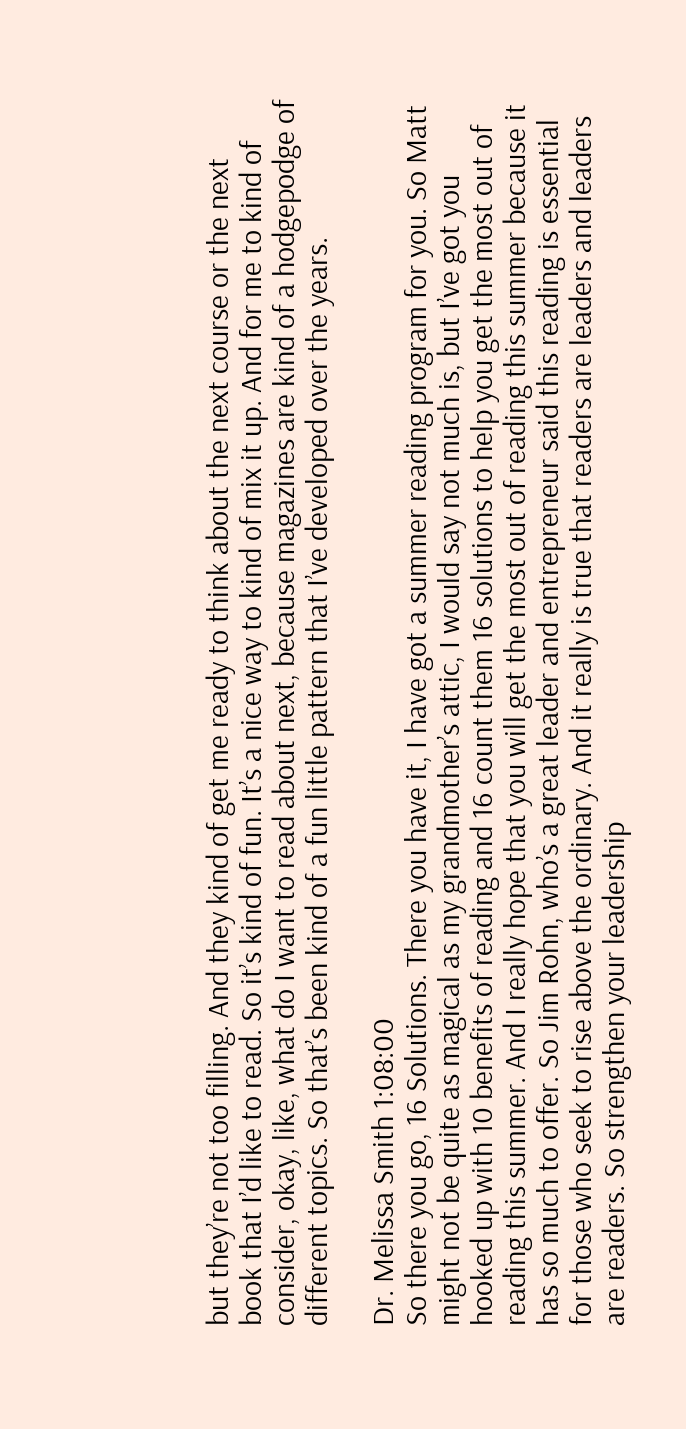but they’re not too filling. And they kind of get me ready to think about the next course or the next book that I’d like to read. So it’s kind of fun. It’s a nice way to kind of mix it up. And for me to kind of consider, okay, like, what do I want to read about next, because magazines are kind of a hodgepodge of different topics. So that’s been kind of a fun little pattern that I’ve developed over the years.

Dr. Melissa Smith 1:08:00
So there you go, 16 Solutions. There you have it, I have got a summer reading program for you. So Matt might not be quite as magical as my grandmother’s attic, I would say not much is, but I’ve got you hooked up with 10 benefits of reading and 16 count them 16 solutions to help you get the most out of reading this summer. And I really hope that you will get the most out of reading this summer because it has so much to offer. So Jim Rohn, who’s a great leader and entrepreneur said this reading is essential for those who seek to rise above the ordinary. And it really is true that readers are leaders and leaders are readers. So strengthen your leadership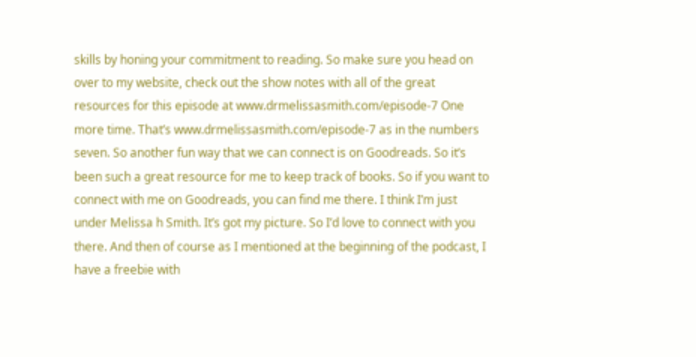skills by honing your commitment to reading. So make sure you head on over to my website, check out the show notes with all of the great resources for this episode at www.drmelissasmith.com/episode-7 One more time. That’s www.drmelissasmith.com/episode-7 as in the numbers seven. So another fun way that we can connect is on Goodreads. So it’s been such a great resource for me to keep track of books. So if you want to connect with me on Goodreads, you can find me there. I think I’m just under Melissa h Smith. It’s got my picture. So I’d love to connect with you there. And then of course as I mentioned at the beginning of the podcast, I have a freebie with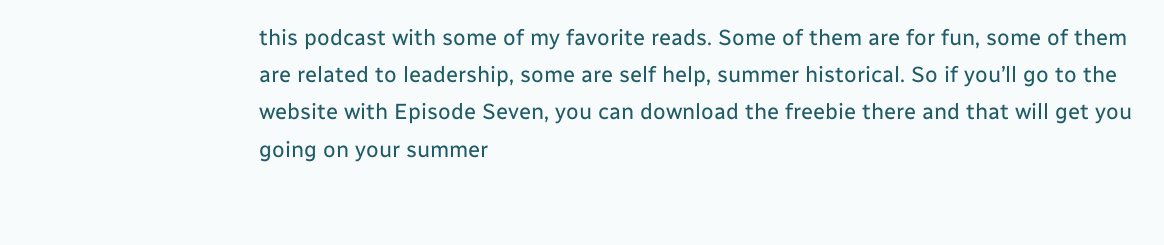this podcast with some of my favorite reads. Some of them are for fun, some of them are related to leadership, some are self help, summer historical. So if you’ll go to the website with Episode Seven, you can download the freebie there and that will get you going on your summer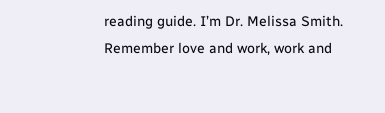reading guide. I’m Dr. Melissa Smith. Remember love and work, work and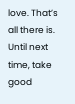love. That’s all there is. Until next time, take good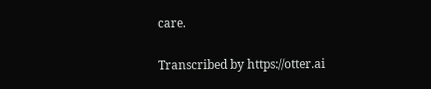care.

Transcribed by https://otter.ai